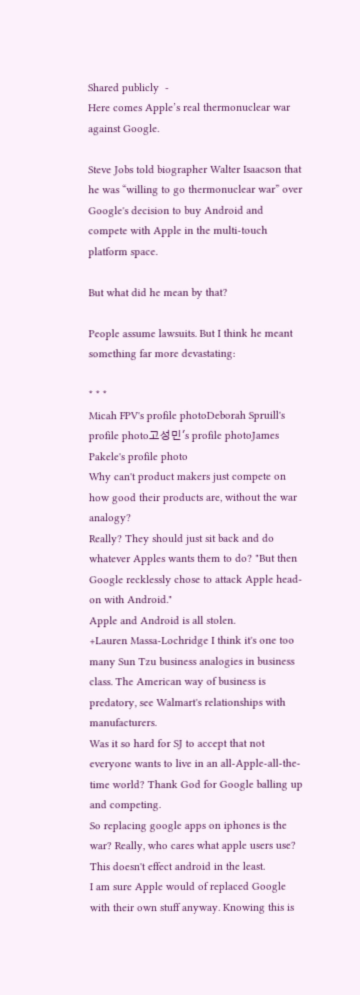Shared publicly  -
Here comes Apple’s real thermonuclear war against Google.

Steve Jobs told biographer Walter Isaacson that he was “willing to go thermonuclear war” over Google's decision to buy Android and compete with Apple in the multi-touch platform space.

But what did he mean by that?

People assume lawsuits. But I think he meant something far more devastating:

* * *
Micah FPV's profile photoDeborah Spruill's profile photo고성민's profile photoJames Pakele's profile photo
Why can't product makers just compete on how good their products are, without the war analogy?
Really? They should just sit back and do whatever Apples wants them to do? "But then Google recklessly chose to attack Apple head-on with Android."
Apple and Android is all stolen.
+Lauren Massa-Lochridge I think it's one too many Sun Tzu business analogies in business class. The American way of business is predatory, see Walmart's relationships with manufacturers.
Was it so hard for SJ to accept that not everyone wants to live in an all-Apple-all-the-time world? Thank God for Google balling up and competing.
So replacing google apps on iphones is the war? Really, who cares what apple users use? This doesn't effect android in the least.
I am sure Apple would of replaced Google with their own stuff anyway. Knowing this is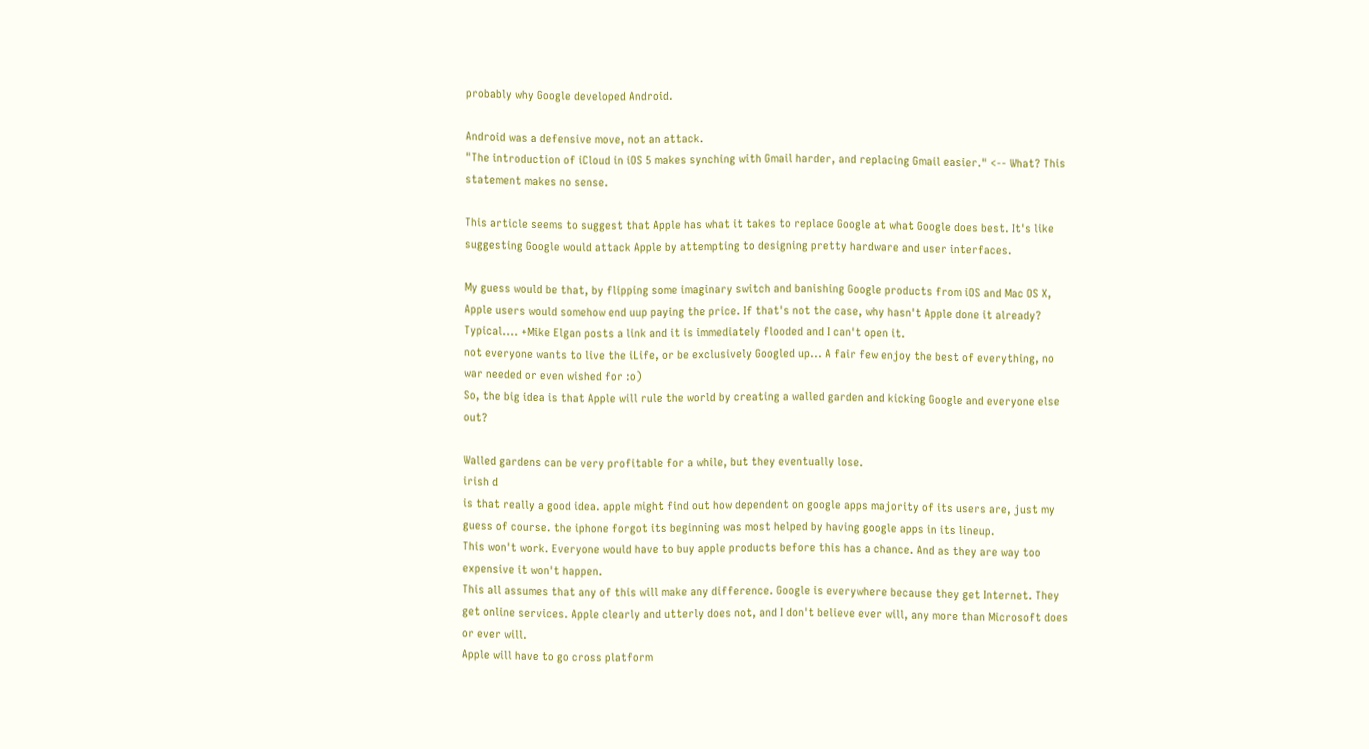probably why Google developed Android.

Android was a defensive move, not an attack.
"The introduction of iCloud in iOS 5 makes synching with Gmail harder, and replacing Gmail easier." <-- What? This statement makes no sense.

This article seems to suggest that Apple has what it takes to replace Google at what Google does best. It's like suggesting Google would attack Apple by attempting to designing pretty hardware and user interfaces.

My guess would be that, by flipping some imaginary switch and banishing Google products from iOS and Mac OS X, Apple users would somehow end uup paying the price. If that's not the case, why hasn't Apple done it already?
Typical.... +Mike Elgan posts a link and it is immediately flooded and I can't open it.
not everyone wants to live the iLife, or be exclusively Googled up... A fair few enjoy the best of everything, no war needed or even wished for :o)
So, the big idea is that Apple will rule the world by creating a walled garden and kicking Google and everyone else out?

Walled gardens can be very profitable for a while, but they eventually lose.
irish d
is that really a good idea. apple might find out how dependent on google apps majority of its users are, just my guess of course. the iphone forgot its beginning was most helped by having google apps in its lineup.
This won't work. Everyone would have to buy apple products before this has a chance. And as they are way too expensive it won't happen.
This all assumes that any of this will make any difference. Google is everywhere because they get Internet. They get online services. Apple clearly and utterly does not, and I don't believe ever will, any more than Microsoft does or ever will.
Apple will have to go cross platform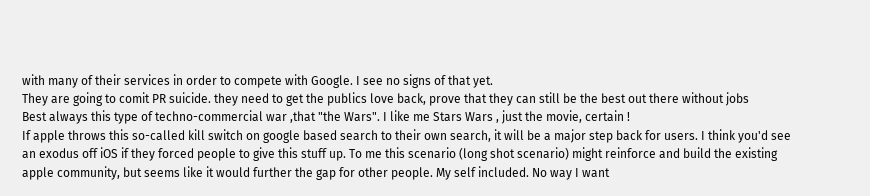with many of their services in order to compete with Google. I see no signs of that yet.
They are going to comit PR suicide. they need to get the publics love back, prove that they can still be the best out there without jobs
Best always this type of techno-commercial war ,that "the Wars". I like me Stars Wars , just the movie, certain !
If apple throws this so-called kill switch on google based search to their own search, it will be a major step back for users. I think you'd see an exodus off iOS if they forced people to give this stuff up. To me this scenario (long shot scenario) might reinforce and build the existing apple community, but seems like it would further the gap for other people. My self included. No way I want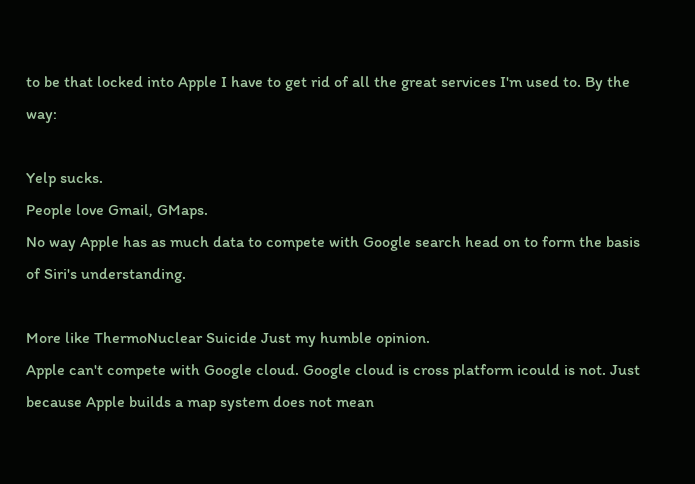to be that locked into Apple I have to get rid of all the great services I'm used to. By the way:

Yelp sucks.
People love Gmail, GMaps.
No way Apple has as much data to compete with Google search head on to form the basis of Siri's understanding.

More like ThermoNuclear Suicide Just my humble opinion.
Apple can't compete with Google cloud. Google cloud is cross platform icould is not. Just because Apple builds a map system does not mean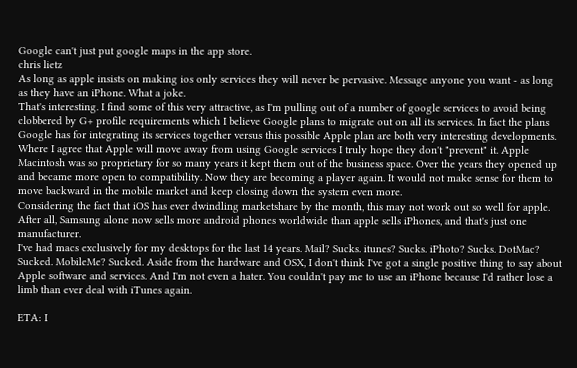Google can't just put google maps in the app store.
chris lietz
As long as apple insists on making ios only services they will never be pervasive. Message anyone you want - as long as they have an iPhone. What a joke.
That's interesting. I find some of this very attractive, as I'm pulling out of a number of google services to avoid being clobbered by G+ profile requirements which I believe Google plans to migrate out on all its services. In fact the plans Google has for integrating its services together versus this possible Apple plan are both very interesting developments.
Where I agree that Apple will move away from using Google services I truly hope they don't "prevent" it. Apple Macintosh was so proprietary for so many years it kept them out of the business space. Over the years they opened up and became more open to compatibility. Now they are becoming a player again. It would not make sense for them to move backward in the mobile market and keep closing down the system even more.
Considering the fact that iOS has ever dwindling marketshare by the month, this may not work out so well for apple. After all, Samsung alone now sells more android phones worldwide than apple sells iPhones, and that's just one manufacturer.
I've had macs exclusively for my desktops for the last 14 years. Mail? Sucks. itunes? Sucks. iPhoto? Sucks. DotMac? Sucked. MobileMe? Sucked. Aside from the hardware and OSX, I don't think I've got a single positive thing to say about Apple software and services. And I'm not even a hater. You couldn't pay me to use an iPhone because I'd rather lose a limb than ever deal with iTunes again.

ETA: I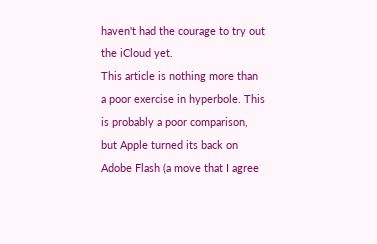haven't had the courage to try out the iCloud yet.
This article is nothing more than a poor exercise in hyperbole. This is probably a poor comparison, but Apple turned its back on Adobe Flash (a move that I agree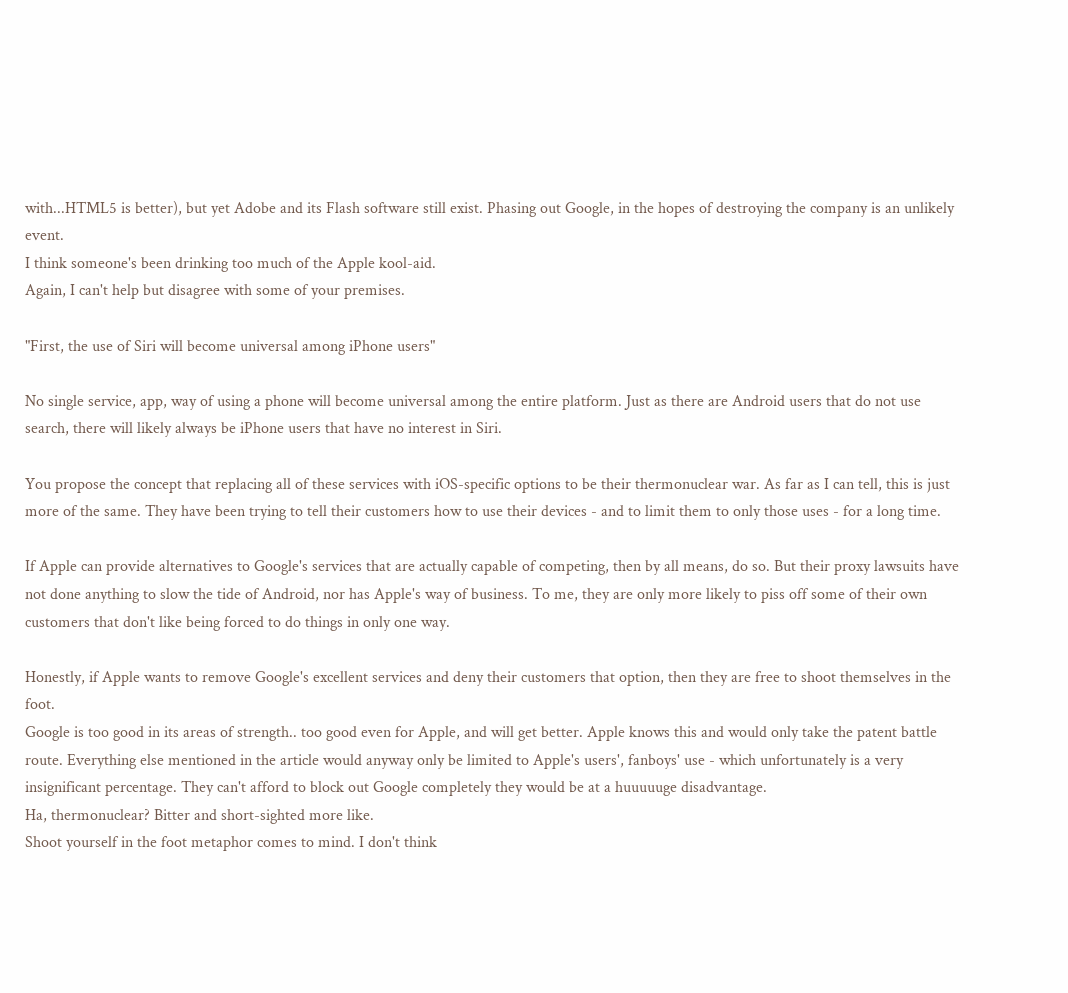with...HTML5 is better), but yet Adobe and its Flash software still exist. Phasing out Google, in the hopes of destroying the company is an unlikely event.
I think someone's been drinking too much of the Apple kool-aid.
Again, I can't help but disagree with some of your premises.

"First, the use of Siri will become universal among iPhone users"

No single service, app, way of using a phone will become universal among the entire platform. Just as there are Android users that do not use search, there will likely always be iPhone users that have no interest in Siri.

You propose the concept that replacing all of these services with iOS-specific options to be their thermonuclear war. As far as I can tell, this is just more of the same. They have been trying to tell their customers how to use their devices - and to limit them to only those uses - for a long time.

If Apple can provide alternatives to Google's services that are actually capable of competing, then by all means, do so. But their proxy lawsuits have not done anything to slow the tide of Android, nor has Apple's way of business. To me, they are only more likely to piss off some of their own customers that don't like being forced to do things in only one way.

Honestly, if Apple wants to remove Google's excellent services and deny their customers that option, then they are free to shoot themselves in the foot.
Google is too good in its areas of strength.. too good even for Apple, and will get better. Apple knows this and would only take the patent battle route. Everything else mentioned in the article would anyway only be limited to Apple's users', fanboys' use - which unfortunately is a very insignificant percentage. They can't afford to block out Google completely they would be at a huuuuuge disadvantage.
Ha, thermonuclear? Bitter and short-sighted more like.
Shoot yourself in the foot metaphor comes to mind. I don't think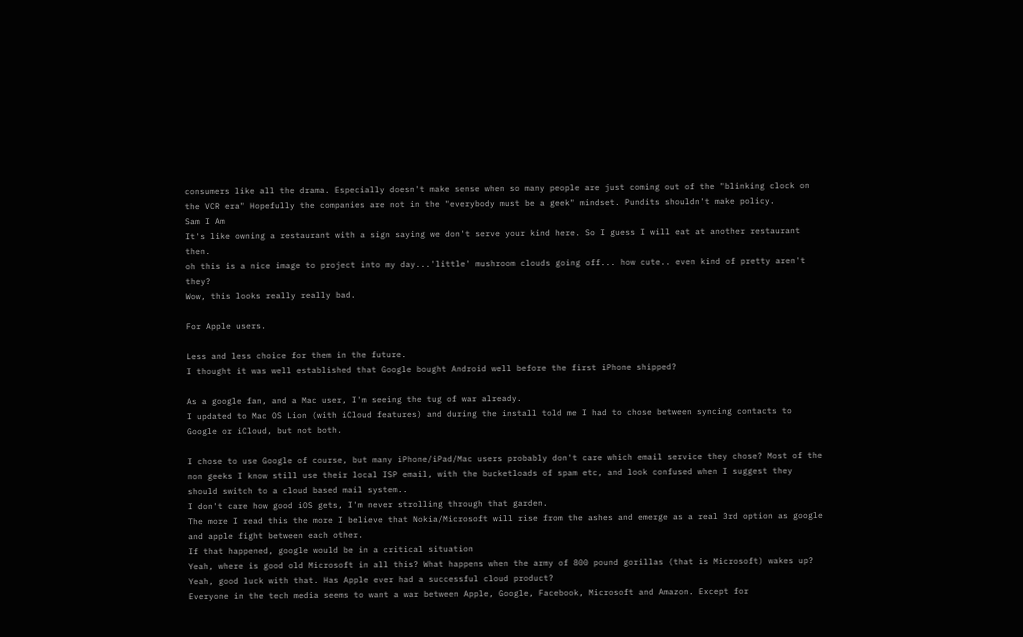consumers like all the drama. Especially doesn't make sense when so many people are just coming out of the "blinking clock on the VCR era" Hopefully the companies are not in the "everybody must be a geek" mindset. Pundits shouldn't make policy.
Sam I Am
It's like owning a restaurant with a sign saying we don't serve your kind here. So I guess I will eat at another restaurant then.
oh this is a nice image to project into my day...'little' mushroom clouds going off... how cute.. even kind of pretty aren't they?
Wow, this looks really really bad.

For Apple users.

Less and less choice for them in the future.
I thought it was well established that Google bought Android well before the first iPhone shipped?

As a google fan, and a Mac user, I'm seeing the tug of war already.
I updated to Mac OS Lion (with iCloud features) and during the install told me I had to chose between syncing contacts to Google or iCloud, but not both.

I chose to use Google of course, but many iPhone/iPad/Mac users probably don't care which email service they chose? Most of the non geeks I know still use their local ISP email, with the bucketloads of spam etc, and look confused when I suggest they should switch to a cloud based mail system..
I don't care how good iOS gets, I'm never strolling through that garden.
The more I read this the more I believe that Nokia/Microsoft will rise from the ashes and emerge as a real 3rd option as google and apple fight between each other.
If that happened, google would be in a critical situation
Yeah, where is good old Microsoft in all this? What happens when the army of 800 pound gorillas (that is Microsoft) wakes up?
Yeah, good luck with that. Has Apple ever had a successful cloud product?
Everyone in the tech media seems to want a war between Apple, Google, Facebook, Microsoft and Amazon. Except for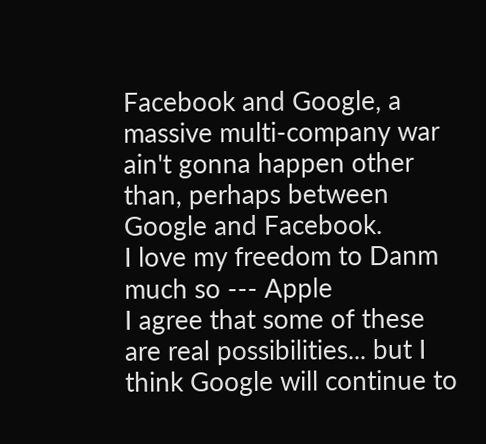Facebook and Google, a massive multi-company war ain't gonna happen other than, perhaps between Google and Facebook.
I love my freedom to Danm much so --- Apple
I agree that some of these are real possibilities... but I think Google will continue to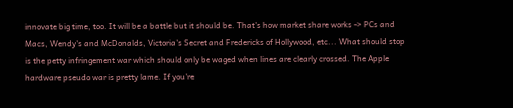innovate big time, too. It will be a battle but it should be. That's how market share works -> PCs and Macs, Wendy's and McDonalds, Victoria's Secret and Fredericks of Hollywood, etc... What should stop is the petty infringement war which should only be waged when lines are clearly crossed. The Apple hardware pseudo war is pretty lame. If you're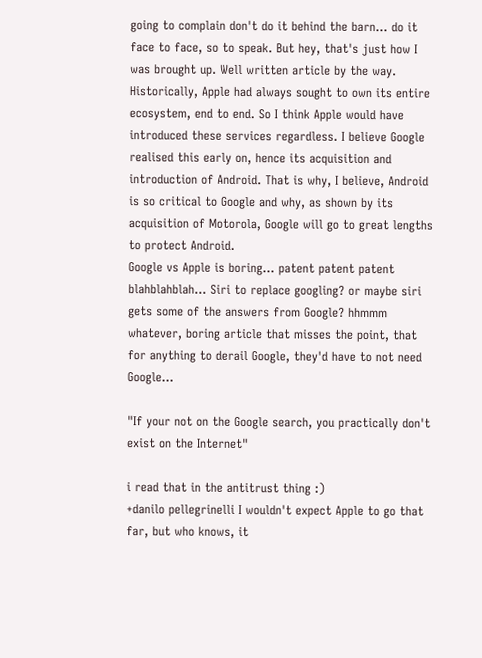going to complain don't do it behind the barn... do it face to face, so to speak. But hey, that's just how I was brought up. Well written article by the way.
Historically, Apple had always sought to own its entire ecosystem, end to end. So I think Apple would have introduced these services regardless. I believe Google realised this early on, hence its acquisition and introduction of Android. That is why, I believe, Android is so critical to Google and why, as shown by its acquisition of Motorola, Google will go to great lengths to protect Android.
Google vs Apple is boring... patent patent patent blahblahblah... Siri to replace googling? or maybe siri gets some of the answers from Google? hhmmm whatever, boring article that misses the point, that for anything to derail Google, they'd have to not need Google...

"If your not on the Google search, you practically don't exist on the Internet"

i read that in the antitrust thing :)
+danilo pellegrinelli I wouldn't expect Apple to go that far, but who knows, it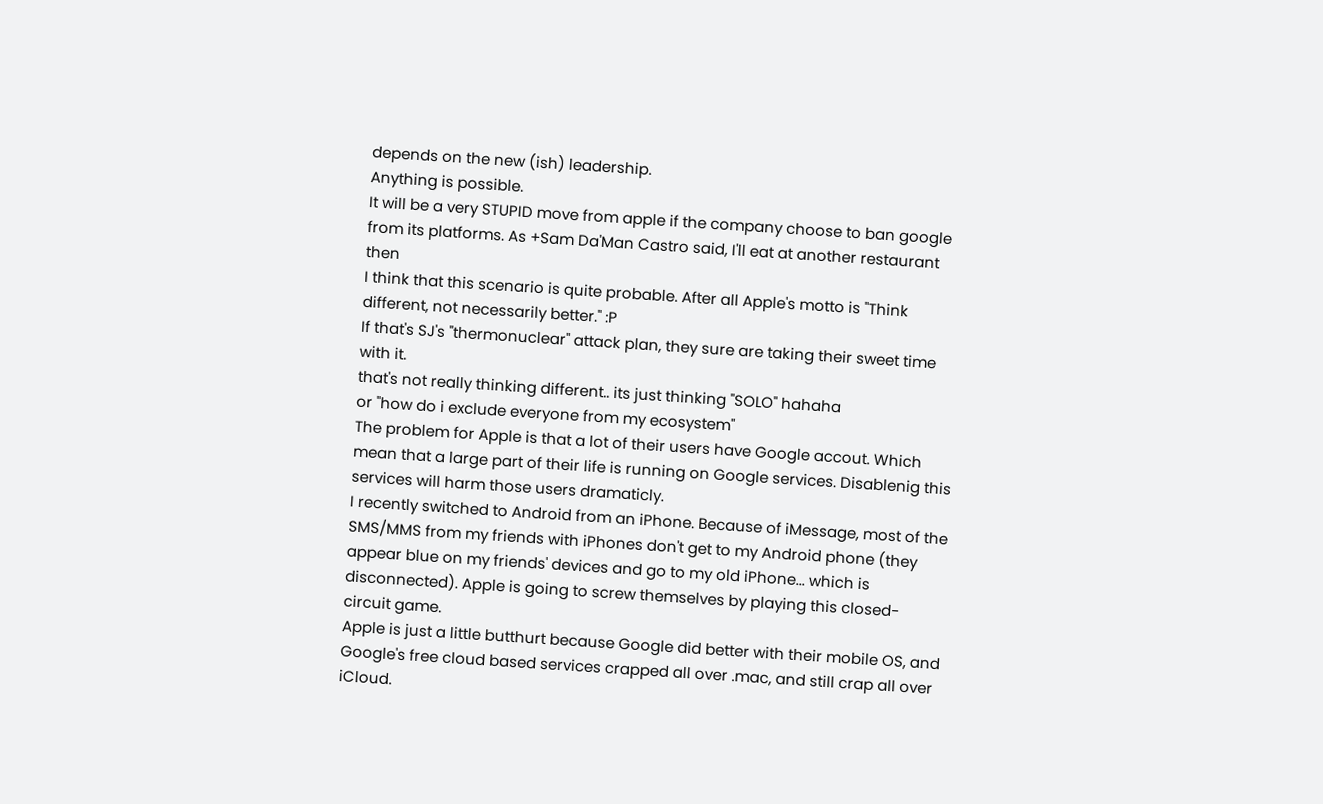depends on the new (ish) leadership.
Anything is possible.
It will be a very STUPID move from apple if the company choose to ban google from its platforms. As +Sam Da'Man Castro said, I'll eat at another restaurant then
I think that this scenario is quite probable. After all Apple's motto is "Think different, not necessarily better." :P
If that's SJ's "thermonuclear" attack plan, they sure are taking their sweet time with it.
that's not really thinking different.. its just thinking "SOLO" hahaha
or "how do i exclude everyone from my ecosystem"
The problem for Apple is that a lot of their users have Google accout. Which mean that a large part of their life is running on Google services. Disablenig this services will harm those users dramaticly.
I recently switched to Android from an iPhone. Because of iMessage, most of the SMS/MMS from my friends with iPhones don't get to my Android phone (they appear blue on my friends' devices and go to my old iPhone... which is disconnected). Apple is going to screw themselves by playing this closed-circuit game.
Apple is just a little butthurt because Google did better with their mobile OS, and Google's free cloud based services crapped all over .mac, and still crap all over iCloud.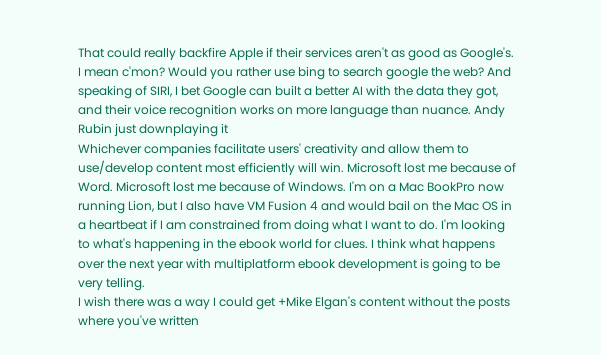That could really backfire Apple if their services aren't as good as Google's. I mean c'mon? Would you rather use bing to search google the web? And speaking of SIRI, I bet Google can built a better AI with the data they got, and their voice recognition works on more language than nuance. Andy Rubin just downplaying it
Whichever companies facilitate users' creativity and allow them to use/develop content most efficiently will win. Microsoft lost me because of Word. Microsoft lost me because of Windows. I'm on a Mac BookPro now running Lion, but I also have VM Fusion 4 and would bail on the Mac OS in a heartbeat if I am constrained from doing what I want to do. I'm looking to what's happening in the ebook world for clues. I think what happens over the next year with multiplatform ebook development is going to be very telling.
I wish there was a way I could get +Mike Elgan's content without the posts where you've written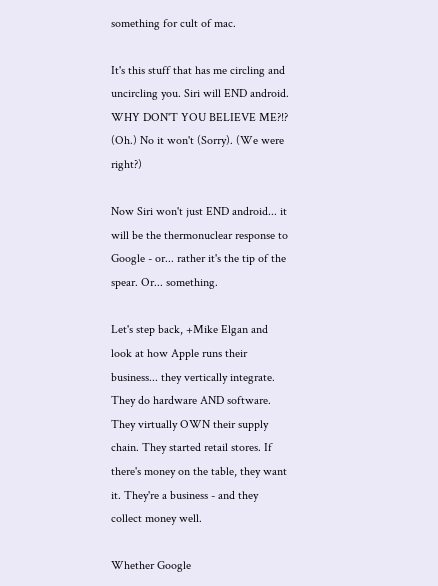something for cult of mac.

It's this stuff that has me circling and uncircling you. Siri will END android. WHY DON'T YOU BELIEVE ME?!? (Oh.) No it won't (Sorry). (We were right?)

Now Siri won't just END android... it will be the thermonuclear response to Google - or... rather it's the tip of the spear. Or... something.

Let's step back, +Mike Elgan and look at how Apple runs their business... they vertically integrate. They do hardware AND software. They virtually OWN their supply chain. They started retail stores. If there's money on the table, they want it. They're a business - and they collect money well.

Whether Google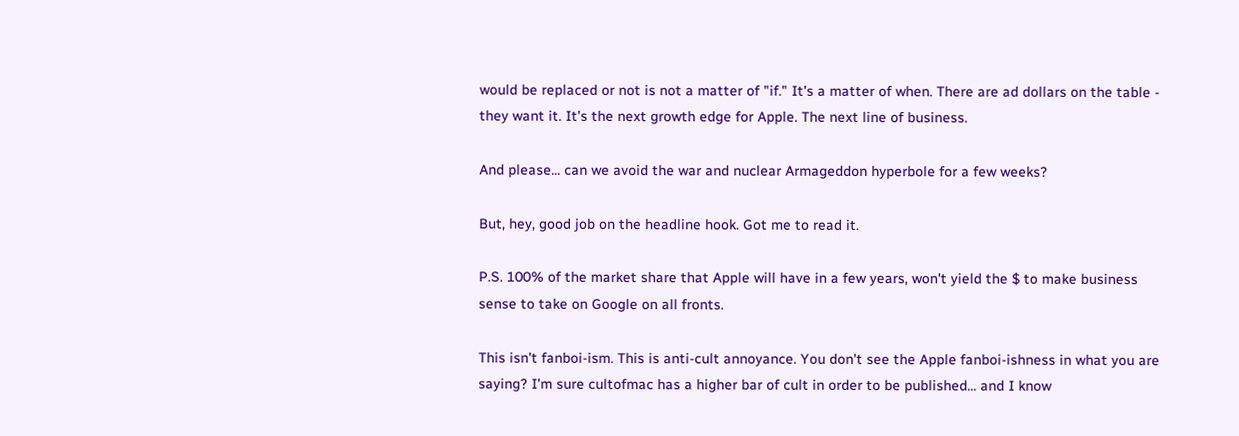would be replaced or not is not a matter of "if." It's a matter of when. There are ad dollars on the table - they want it. It's the next growth edge for Apple. The next line of business.

And please... can we avoid the war and nuclear Armageddon hyperbole for a few weeks?

But, hey, good job on the headline hook. Got me to read it.

P.S. 100% of the market share that Apple will have in a few years, won't yield the $ to make business sense to take on Google on all fronts.

This isn't fanboi-ism. This is anti-cult annoyance. You don't see the Apple fanboi-ishness in what you are saying? I'm sure cultofmac has a higher bar of cult in order to be published... and I know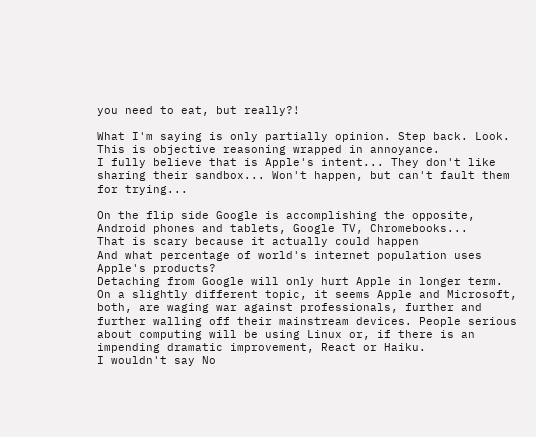you need to eat, but really?!

What I'm saying is only partially opinion. Step back. Look. This is objective reasoning wrapped in annoyance.
I fully believe that is Apple's intent... They don't like sharing their sandbox... Won't happen, but can't fault them for trying...

On the flip side Google is accomplishing the opposite, Android phones and tablets, Google TV, Chromebooks...
That is scary because it actually could happen
And what percentage of world's internet population uses Apple's products?
Detaching from Google will only hurt Apple in longer term.
On a slightly different topic, it seems Apple and Microsoft, both, are waging war against professionals, further and further walling off their mainstream devices. People serious about computing will be using Linux or, if there is an impending dramatic improvement, React or Haiku.
I wouldn't say No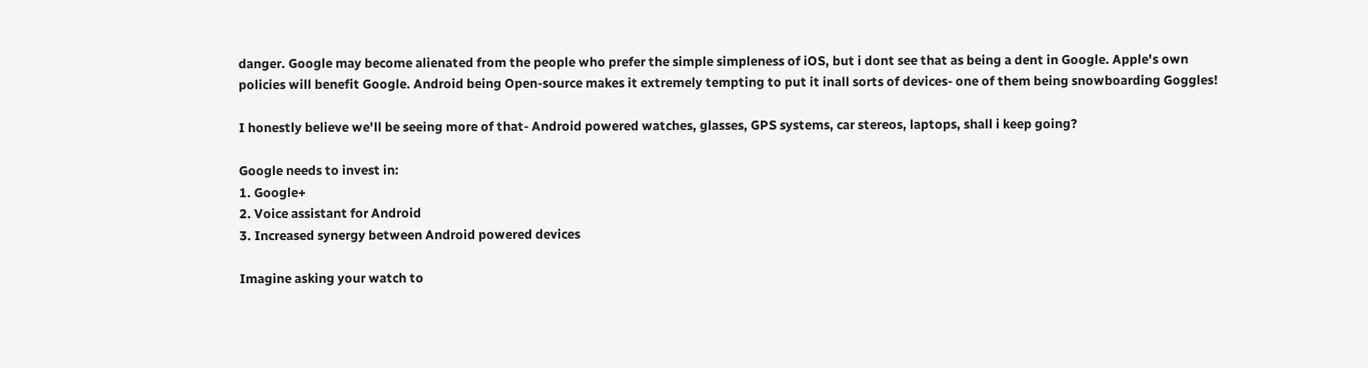danger. Google may become alienated from the people who prefer the simple simpleness of iOS, but i dont see that as being a dent in Google. Apple's own policies will benefit Google. Android being Open-source makes it extremely tempting to put it inall sorts of devices- one of them being snowboarding Goggles!

I honestly believe we'll be seeing more of that- Android powered watches, glasses, GPS systems, car stereos, laptops, shall i keep going?

Google needs to invest in:
1. Google+
2. Voice assistant for Android
3. Increased synergy between Android powered devices

Imagine asking your watch to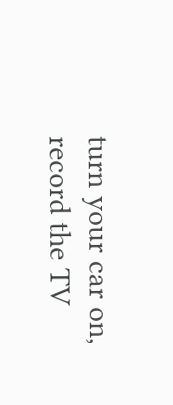turn your car on, record the TV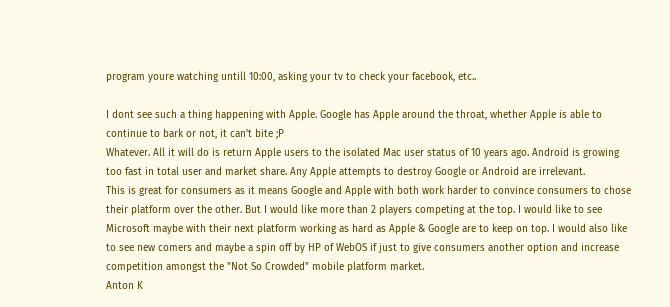program youre watching untill 10:00, asking your tv to check your facebook, etc..

I dont see such a thing happening with Apple. Google has Apple around the throat, whether Apple is able to continue to bark or not, it can't bite ;P
Whatever. All it will do is return Apple users to the isolated Mac user status of 10 years ago. Android is growing too fast in total user and market share. Any Apple attempts to destroy Google or Android are irrelevant.
This is great for consumers as it means Google and Apple with both work harder to convince consumers to chose their platform over the other. But I would like more than 2 players competing at the top. I would like to see Microsoft maybe with their next platform working as hard as Apple & Google are to keep on top. I would also like to see new comers and maybe a spin off by HP of WebOS if just to give consumers another option and increase competition amongst the "Not So Crowded" mobile platform market.
Anton K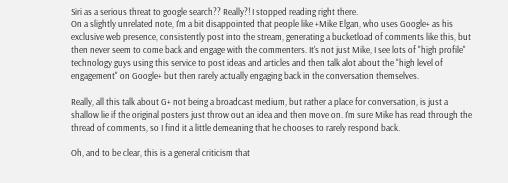Siri as a serious threat to google search?? Really?! I stopped reading right there.
On a slightly unrelated note, I'm a bit disappointed that people like +Mike Elgan, who uses Google+ as his exclusive web presence, consistently post into the stream, generating a bucketload of comments like this, but then never seem to come back and engage with the commenters. It's not just Mike, I see lots of "high profile" technology guys using this service to post ideas and articles and then talk alot about the "high level of engagement" on Google+ but then rarely actually engaging back in the conversation themselves.

Really, all this talk about G+ not being a broadcast medium, but rather a place for conversation, is just a shallow lie if the original posters just throw out an idea and then move on. I'm sure Mike has read through the thread of comments, so I find it a little demeaning that he chooses to rarely respond back.

Oh, and to be clear, this is a general criticism that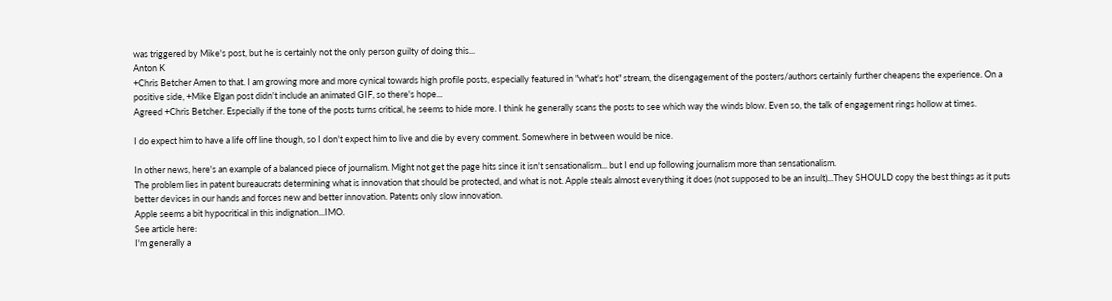was triggered by Mike's post, but he is certainly not the only person guilty of doing this...
Anton K
+Chris Betcher Amen to that. I am growing more and more cynical towards high profile posts, especially featured in "what's hot" stream, the disengagement of the posters/authors certainly further cheapens the experience. On a positive side, +Mike Elgan post didn't include an animated GIF, so there's hope...
Agreed +Chris Betcher. Especially if the tone of the posts turns critical, he seems to hide more. I think he generally scans the posts to see which way the winds blow. Even so, the talk of engagement rings hollow at times.

I do expect him to have a life off line though, so I don't expect him to live and die by every comment. Somewhere in between would be nice.

In other news, here's an example of a balanced piece of journalism. Might not get the page hits since it isn't sensationalism... but I end up following journalism more than sensationalism.
The problem lies in patent bureaucrats determining what is innovation that should be protected, and what is not. Apple steals almost everything it does (not supposed to be an insult)...They SHOULD copy the best things as it puts better devices in our hands and forces new and better innovation. Patents only slow innovation.
Apple seems a bit hypocritical in this indignation...IMO.
See article here:
I'm generally a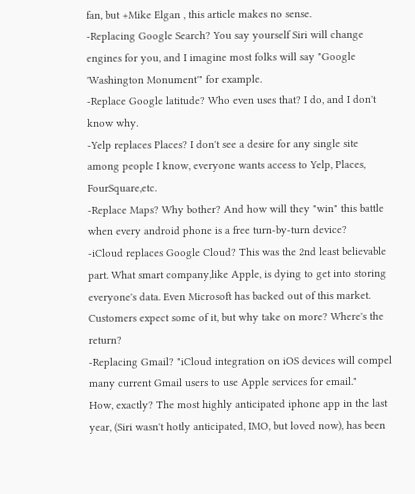fan, but +Mike Elgan , this article makes no sense.
-Replacing Google Search? You say yourself Siri will change engines for you, and I imagine most folks will say "Google 'Washington Monument'" for example.
-Replace Google latitude? Who even uses that? I do, and I don't know why.
-Yelp replaces Places? I don't see a desire for any single site among people I know, everyone wants access to Yelp, Places, FourSquare,etc.
-Replace Maps? Why bother? And how will they "win" this battle when every android phone is a free turn-by-turn device?
-iCloud replaces Google Cloud? This was the 2nd least believable part. What smart company,like Apple, is dying to get into storing everyone's data. Even Microsoft has backed out of this market. Customers expect some of it, but why take on more? Where's the return?
-Replacing Gmail? "iCloud integration on iOS devices will compel many current Gmail users to use Apple services for email."
How, exactly? The most highly anticipated iphone app in the last year, (Siri wasn't hotly anticipated, IMO, but loved now), has been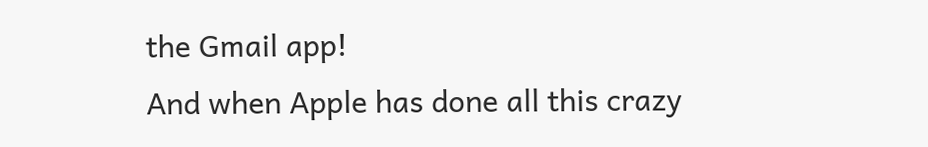the Gmail app!
And when Apple has done all this crazy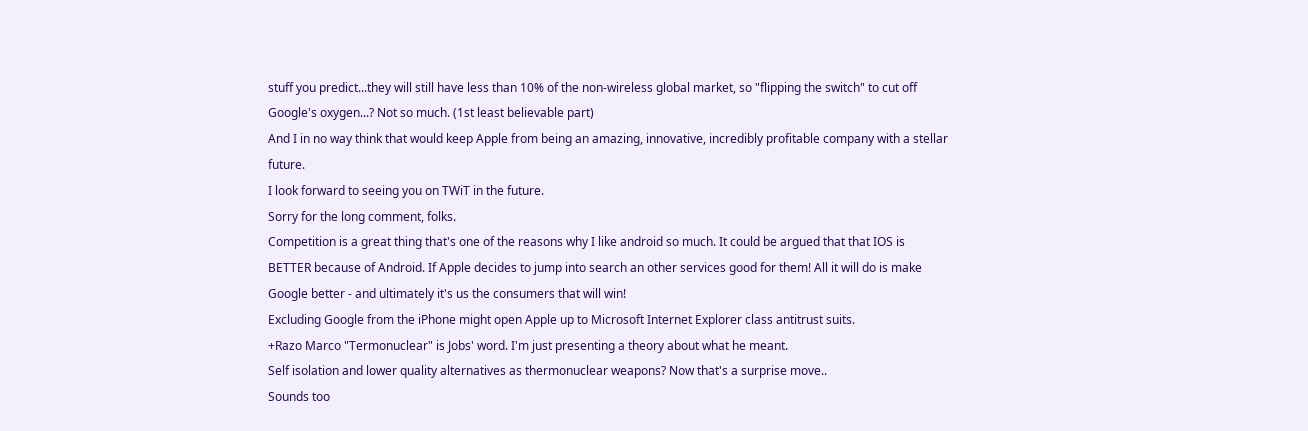stuff you predict...they will still have less than 10% of the non-wireless global market, so "flipping the switch" to cut off Google's oxygen...? Not so much. (1st least believable part)
And I in no way think that would keep Apple from being an amazing, innovative, incredibly profitable company with a stellar future.
I look forward to seeing you on TWiT in the future.
Sorry for the long comment, folks.
Competition is a great thing that's one of the reasons why I like android so much. It could be argued that that IOS is BETTER because of Android. If Apple decides to jump into search an other services good for them! All it will do is make Google better - and ultimately it's us the consumers that will win!
Excluding Google from the iPhone might open Apple up to Microsoft Internet Explorer class antitrust suits.
+Razo Marco "Termonuclear" is Jobs' word. I'm just presenting a theory about what he meant.
Self isolation and lower quality alternatives as thermonuclear weapons? Now that's a surprise move..
Sounds too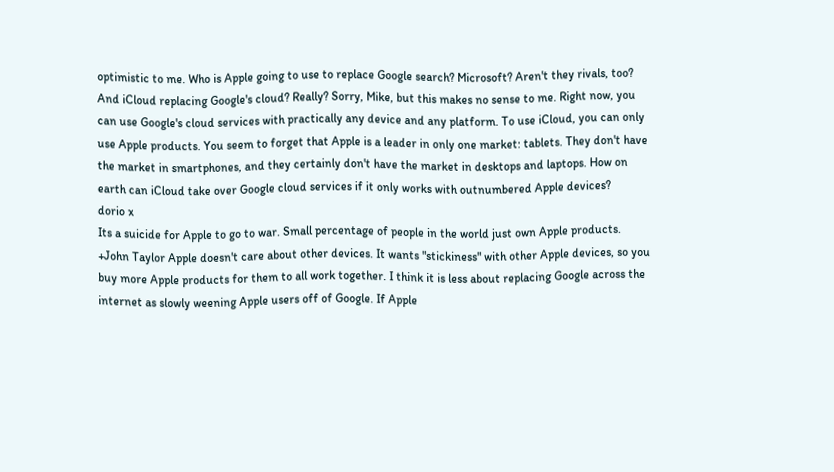optimistic to me. Who is Apple going to use to replace Google search? Microsoft? Aren't they rivals, too? And iCloud replacing Google's cloud? Really? Sorry, Mike, but this makes no sense to me. Right now, you can use Google's cloud services with practically any device and any platform. To use iCloud, you can only use Apple products. You seem to forget that Apple is a leader in only one market: tablets. They don't have the market in smartphones, and they certainly don't have the market in desktops and laptops. How on earth can iCloud take over Google cloud services if it only works with outnumbered Apple devices?
dorio x
Its a suicide for Apple to go to war. Small percentage of people in the world just own Apple products.
+John Taylor Apple doesn't care about other devices. It wants "stickiness" with other Apple devices, so you buy more Apple products for them to all work together. I think it is less about replacing Google across the internet as slowly weening Apple users off of Google. If Apple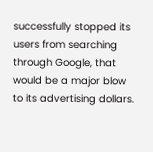successfully stopped its users from searching through Google, that would be a major blow to its advertising dollars.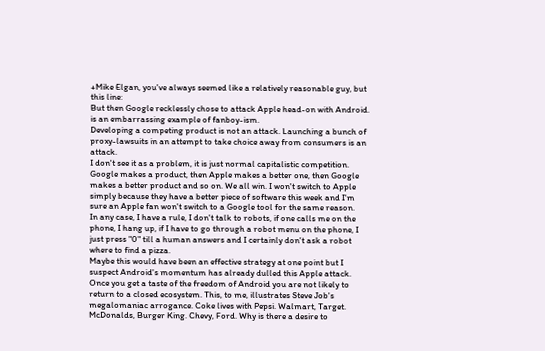+Mike Elgan, you've always seemed like a relatively reasonable guy, but this line:
But then Google recklessly chose to attack Apple head-on with Android.
is an embarrassing example of fanboy-ism.
Developing a competing product is not an attack. Launching a bunch of proxy-lawsuits in an attempt to take choice away from consumers is an attack.
I don't see it as a problem, it is just normal capitalistic competition. Google makes a product, then Apple makes a better one, then Google makes a better product and so on. We all win. I won't switch to Apple simply because they have a better piece of software this week and I'm sure an Apple fan won't switch to a Google tool for the same reason.
In any case, I have a rule, I don't talk to robots, if one calls me on the phone, I hang up, if I have to go through a robot menu on the phone, I just press "0" till a human answers and I certainly don't ask a robot where to find a pizza.
Maybe this would have been an effective strategy at one point but I suspect Android's momentum has already dulled this Apple attack. Once you get a taste of the freedom of Android you are not likely to return to a closed ecosystem. This, to me, illustrates Steve Job's megalomaniac arrogance. Coke lives with Pepsi. Walmart, Target. McDonalds, Burger King. Chevy, Ford. Why is there a desire to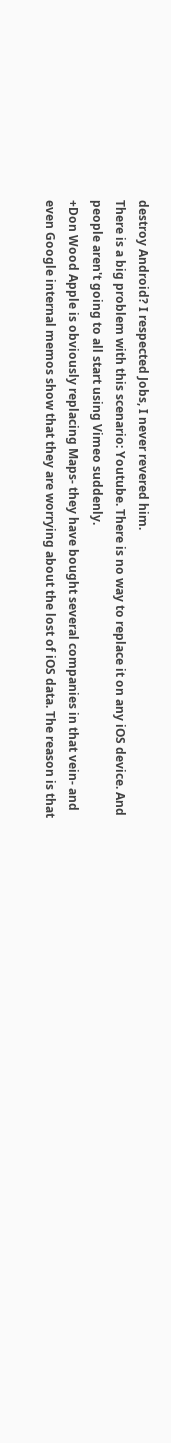destroy Android? I respected Jobs, I never revered him.
There is a big problem with this scenario: Youtube. There is no way to replace it on any iOS device. And people aren't going to all start using Vimeo suddenly.
+Don Wood Apple is obviously replacing Maps- they have bought several companies in that vein- and even Google internal memos show that they are worrying about the lost of iOS data. The reason is that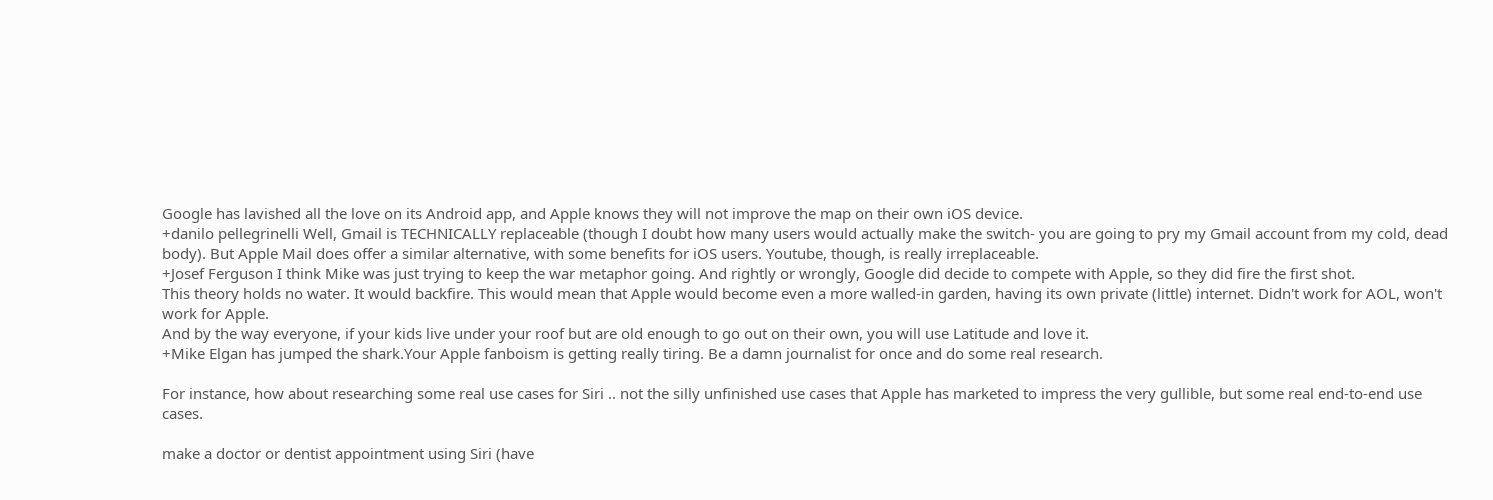Google has lavished all the love on its Android app, and Apple knows they will not improve the map on their own iOS device.
+danilo pellegrinelli Well, Gmail is TECHNICALLY replaceable (though I doubt how many users would actually make the switch- you are going to pry my Gmail account from my cold, dead body). But Apple Mail does offer a similar alternative, with some benefits for iOS users. Youtube, though, is really irreplaceable.
+Josef Ferguson I think Mike was just trying to keep the war metaphor going. And rightly or wrongly, Google did decide to compete with Apple, so they did fire the first shot.
This theory holds no water. It would backfire. This would mean that Apple would become even a more walled-in garden, having its own private (little) internet. Didn't work for AOL, won't work for Apple.
And by the way everyone, if your kids live under your roof but are old enough to go out on their own, you will use Latitude and love it.
+Mike Elgan has jumped the shark.Your Apple fanboism is getting really tiring. Be a damn journalist for once and do some real research.

For instance, how about researching some real use cases for Siri .. not the silly unfinished use cases that Apple has marketed to impress the very gullible, but some real end-to-end use cases.

make a doctor or dentist appointment using Siri (have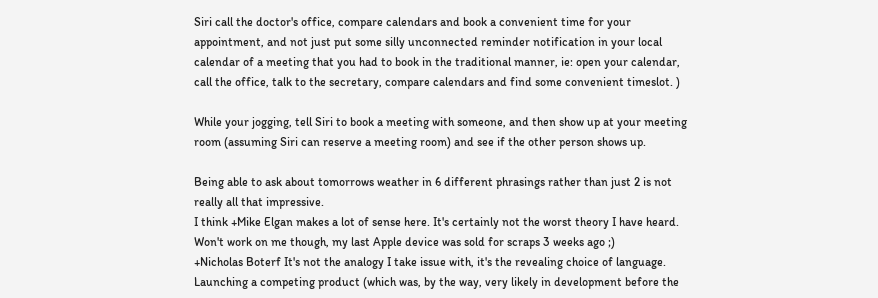Siri call the doctor's office, compare calendars and book a convenient time for your appointment, and not just put some silly unconnected reminder notification in your local calendar of a meeting that you had to book in the traditional manner, ie: open your calendar, call the office, talk to the secretary, compare calendars and find some convenient timeslot. )

While your jogging, tell Siri to book a meeting with someone, and then show up at your meeting room (assuming Siri can reserve a meeting room) and see if the other person shows up.

Being able to ask about tomorrows weather in 6 different phrasings rather than just 2 is not really all that impressive.
I think +Mike Elgan makes a lot of sense here. It's certainly not the worst theory I have heard. Won't work on me though, my last Apple device was sold for scraps 3 weeks ago ;)
+Nicholas Boterf It's not the analogy I take issue with, it's the revealing choice of language. Launching a competing product (which was, by the way, very likely in development before the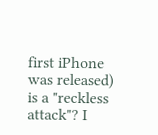first iPhone was released) is a "reckless attack"? I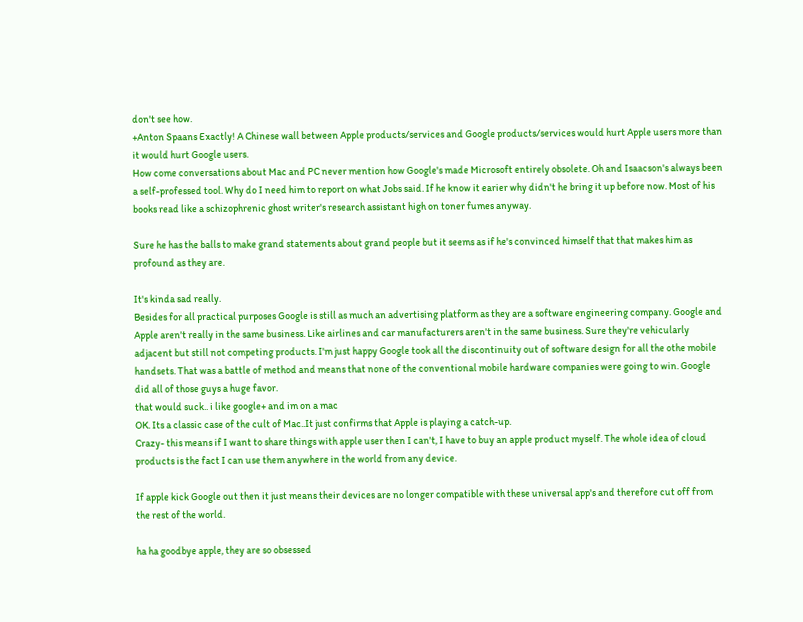don't see how.
+Anton Spaans Exactly! A Chinese wall between Apple products/services and Google products/services would hurt Apple users more than it would hurt Google users.
How come conversations about Mac and PC never mention how Google's made Microsoft entirely obsolete. Oh and Isaacson's always been a self-professed tool. Why do I need him to report on what Jobs said. If he know it earier why didn't he bring it up before now. Most of his books read like a schizophrenic ghost writer's research assistant high on toner fumes anyway.

Sure he has the balls to make grand statements about grand people but it seems as if he's convinced himself that that makes him as profound as they are.

It's kinda sad really.
Besides for all practical purposes Google is still as much an advertising platform as they are a software engineering company. Google and Apple aren't really in the same business. Like airlines and car manufacturers aren't in the same business. Sure they're vehicularly adjacent but still not competing products. I'm just happy Google took all the discontinuity out of software design for all the othe mobile handsets. That was a battle of method and means that none of the conventional mobile hardware companies were going to win. Google did all of those guys a huge favor.
that would suck.. i like google+ and im on a mac
OK. Its a classic case of the cult of Mac..It just confirms that Apple is playing a catch-up.
Crazy- this means if I want to share things with apple user then I can't, I have to buy an apple product myself. The whole idea of cloud products is the fact I can use them anywhere in the world from any device.

If apple kick Google out then it just means their devices are no longer compatible with these universal app's and therefore cut off from the rest of the world.

ha ha goodbye apple, they are so obsessed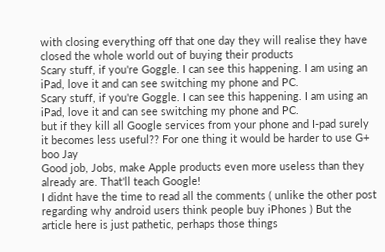with closing everything off that one day they will realise they have closed the whole world out of buying their products
Scary stuff, if you're Goggle. I can see this happening. I am using an iPad, love it and can see switching my phone and PC.
Scary stuff, if you're Goggle. I can see this happening. I am using an iPad, love it and can see switching my phone and PC.
but if they kill all Google services from your phone and I-pad surely it becomes less useful?? For one thing it would be harder to use G+
boo Jay
Good job, Jobs, make Apple products even more useless than they already are. That'll teach Google!
I didnt have the time to read all the comments ( unlike the other post regarding why android users think people buy iPhones ) But the article here is just pathetic, perhaps those things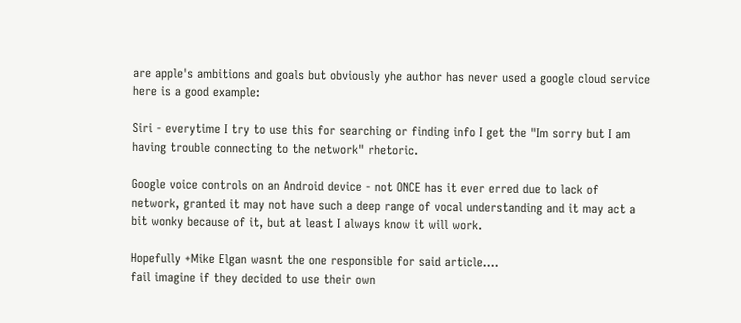are apple's ambitions and goals but obviously yhe author has never used a google cloud service here is a good example:

Siri - everytime I try to use this for searching or finding info I get the "Im sorry but I am having trouble connecting to the network" rhetoric.

Google voice controls on an Android device - not ONCE has it ever erred due to lack of network, granted it may not have such a deep range of vocal understanding and it may act a bit wonky because of it, but at least I always know it will work.

Hopefully +Mike Elgan wasnt the one responsible for said article....
fail imagine if they decided to use their own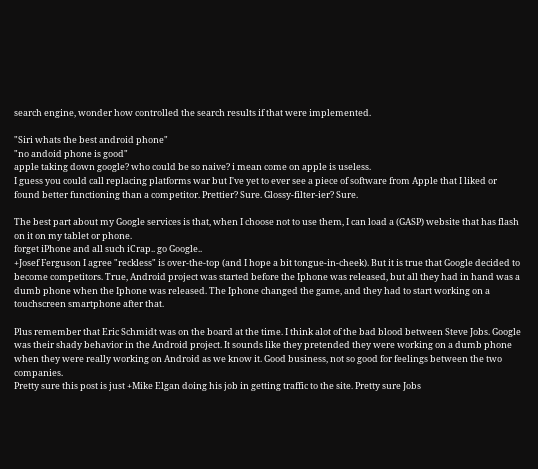search engine, wonder how controlled the search results if that were implemented.

"Siri whats the best android phone"
"no andoid phone is good"
apple taking down google? who could be so naive? i mean come on apple is useless.
I guess you could call replacing platforms war but I've yet to ever see a piece of software from Apple that I liked or found better functioning than a competitor. Prettier? Sure. Glossy-filter-ier? Sure.

The best part about my Google services is that, when I choose not to use them, I can load a (GASP) website that has flash on it on my tablet or phone.
forget iPhone and all such iCrap.. go Google..
+Josef Ferguson I agree "reckless" is over-the-top (and I hope a bit tongue-in-cheek). But it is true that Google decided to become competitors. True, Android project was started before the Iphone was released, but all they had in hand was a dumb phone when the Iphone was released. The Iphone changed the game, and they had to start working on a touchscreen smartphone after that.

Plus remember that Eric Schmidt was on the board at the time. I think alot of the bad blood between Steve Jobs. Google was their shady behavior in the Android project. It sounds like they pretended they were working on a dumb phone when they were really working on Android as we know it. Good business, not so good for feelings between the two companies.
Pretty sure this post is just +Mike Elgan doing his job in getting traffic to the site. Pretty sure Jobs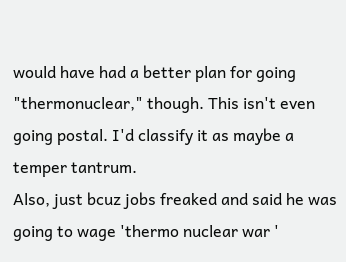would have had a better plan for going "thermonuclear," though. This isn't even going postal. I'd classify it as maybe a temper tantrum.
Also, just bcuz jobs freaked and said he was going to wage 'thermo nuclear war '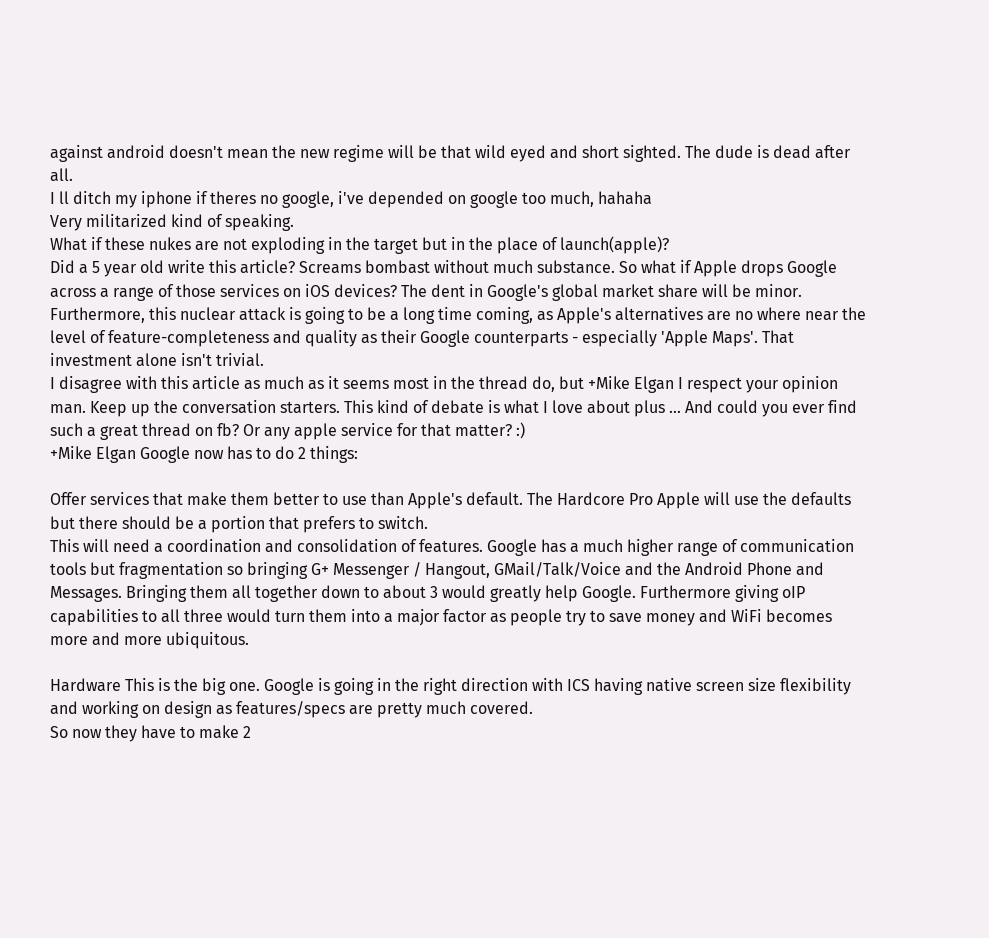against android doesn't mean the new regime will be that wild eyed and short sighted. The dude is dead after all.
I ll ditch my iphone if theres no google, i've depended on google too much, hahaha
Very militarized kind of speaking.
What if these nukes are not exploding in the target but in the place of launch(apple)?
Did a 5 year old write this article? Screams bombast without much substance. So what if Apple drops Google across a range of those services on iOS devices? The dent in Google's global market share will be minor. Furthermore, this nuclear attack is going to be a long time coming, as Apple's alternatives are no where near the level of feature-completeness and quality as their Google counterparts - especially 'Apple Maps'. That investment alone isn't trivial.
I disagree with this article as much as it seems most in the thread do, but +Mike Elgan I respect your opinion man. Keep up the conversation starters. This kind of debate is what I love about plus ... And could you ever find such a great thread on fb? Or any apple service for that matter? :)
+Mike Elgan Google now has to do 2 things:

Offer services that make them better to use than Apple's default. The Hardcore Pro Apple will use the defaults but there should be a portion that prefers to switch.
This will need a coordination and consolidation of features. Google has a much higher range of communication tools but fragmentation so bringing G+ Messenger / Hangout, GMail/Talk/Voice and the Android Phone and Messages. Bringing them all together down to about 3 would greatly help Google. Furthermore giving oIP capabilities to all three would turn them into a major factor as people try to save money and WiFi becomes more and more ubiquitous.

Hardware This is the big one. Google is going in the right direction with ICS having native screen size flexibility and working on design as features/specs are pretty much covered.
So now they have to make 2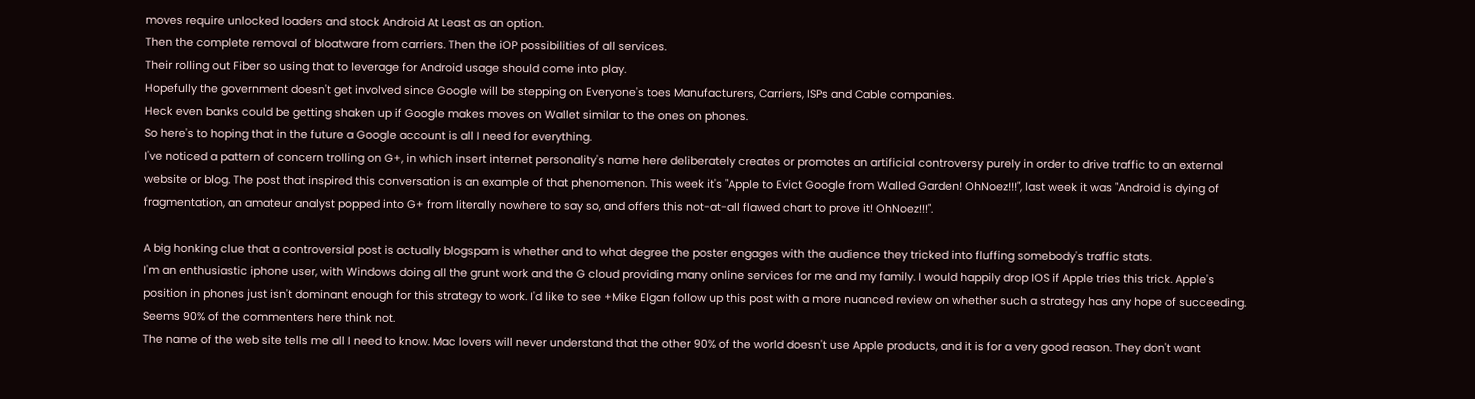moves require unlocked loaders and stock Android At Least as an option.
Then the complete removal of bloatware from carriers. Then the iOP possibilities of all services.
Their rolling out Fiber so using that to leverage for Android usage should come into play.
Hopefully the government doesn't get involved since Google will be stepping on Everyone's toes Manufacturers, Carriers, ISPs and Cable companies.
Heck even banks could be getting shaken up if Google makes moves on Wallet similar to the ones on phones.
So here's to hoping that in the future a Google account is all I need for everything.
I've noticed a pattern of concern trolling on G+, in which insert internet personality's name here deliberately creates or promotes an artificial controversy purely in order to drive traffic to an external website or blog. The post that inspired this conversation is an example of that phenomenon. This week it's "Apple to Evict Google from Walled Garden! OhNoez!!!", last week it was "Android is dying of fragmentation, an amateur analyst popped into G+ from literally nowhere to say so, and offers this not-at-all flawed chart to prove it! OhNoez!!!".

A big honking clue that a controversial post is actually blogspam is whether and to what degree the poster engages with the audience they tricked into fluffing somebody's traffic stats.
I'm an enthusiastic iphone user, with Windows doing all the grunt work and the G cloud providing many online services for me and my family. I would happily drop IOS if Apple tries this trick. Apple's position in phones just isn't dominant enough for this strategy to work. I'd like to see +Mike Elgan follow up this post with a more nuanced review on whether such a strategy has any hope of succeeding. Seems 90% of the commenters here think not.
The name of the web site tells me all I need to know. Mac lovers will never understand that the other 90% of the world doesn't use Apple products, and it is for a very good reason. They don't want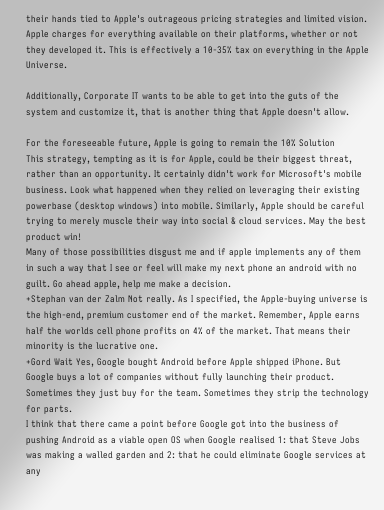their hands tied to Apple's outrageous pricing strategies and limited vision. Apple charges for everything available on their platforms, whether or not they developed it. This is effectively a 10-35% tax on everything in the Apple Universe.

Additionally, Corporate IT wants to be able to get into the guts of the system and customize it, that is another thing that Apple doesn't allow.

For the foreseeable future, Apple is going to remain the 10% Solution
This strategy, tempting as it is for Apple, could be their biggest threat, rather than an opportunity. It certainly didn't work for Microsoft's mobile business. Look what happened when they relied on leveraging their existing powerbase (desktop windows) into mobile. Similarly, Apple should be careful trying to merely muscle their way into social & cloud services. May the best product win!
Many of those possibilities disgust me and if apple implements any of them in such a way that I see or feel will make my next phone an android with no guilt. Go ahead apple, help me make a decision.
+Stephan van der Zalm Not really. As I specified, the Apple-buying universe is the high-end, premium customer end of the market. Remember, Apple earns half the worlds cell phone profits on 4% of the market. That means their minority is the lucrative one.
+Gord Wait Yes, Google bought Android before Apple shipped iPhone. But Google buys a lot of companies without fully launching their product. Sometimes they just buy for the team. Sometimes they strip the technology for parts.
I think that there came a point before Google got into the business of pushing Android as a viable open OS when Google realised 1: that Steve Jobs was making a walled garden and 2: that he could eliminate Google services at any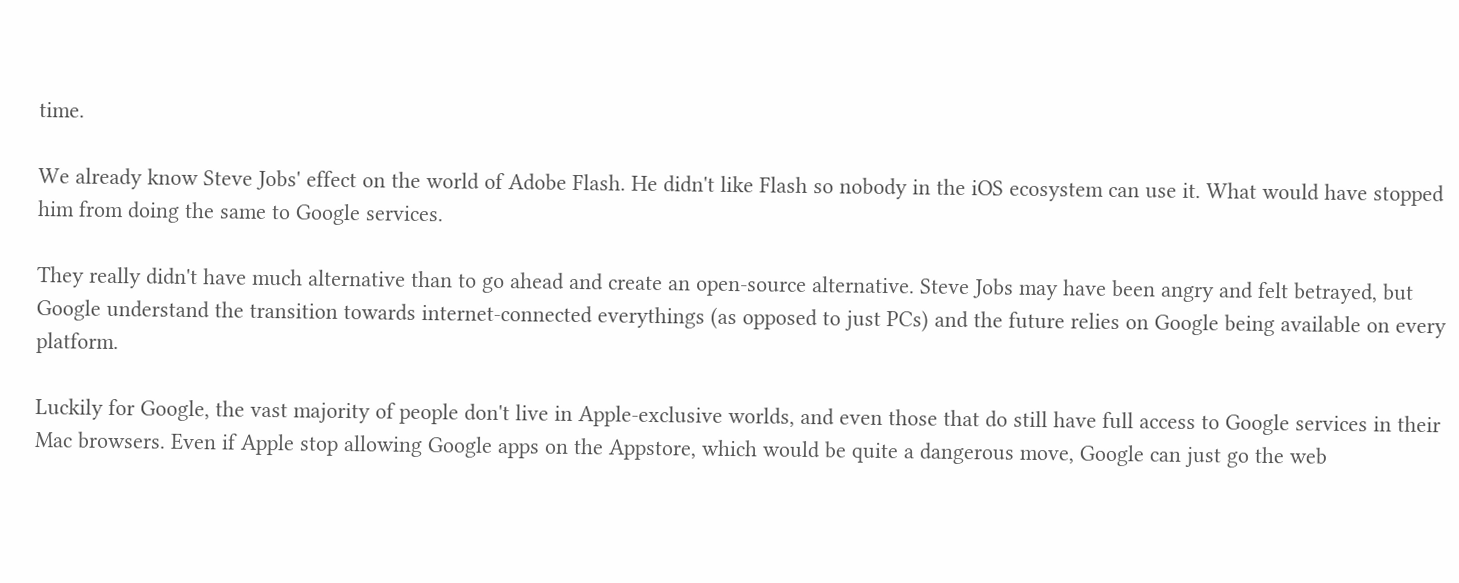time.

We already know Steve Jobs' effect on the world of Adobe Flash. He didn't like Flash so nobody in the iOS ecosystem can use it. What would have stopped him from doing the same to Google services.

They really didn't have much alternative than to go ahead and create an open-source alternative. Steve Jobs may have been angry and felt betrayed, but Google understand the transition towards internet-connected everythings (as opposed to just PCs) and the future relies on Google being available on every platform.

Luckily for Google, the vast majority of people don't live in Apple-exclusive worlds, and even those that do still have full access to Google services in their Mac browsers. Even if Apple stop allowing Google apps on the Appstore, which would be quite a dangerous move, Google can just go the web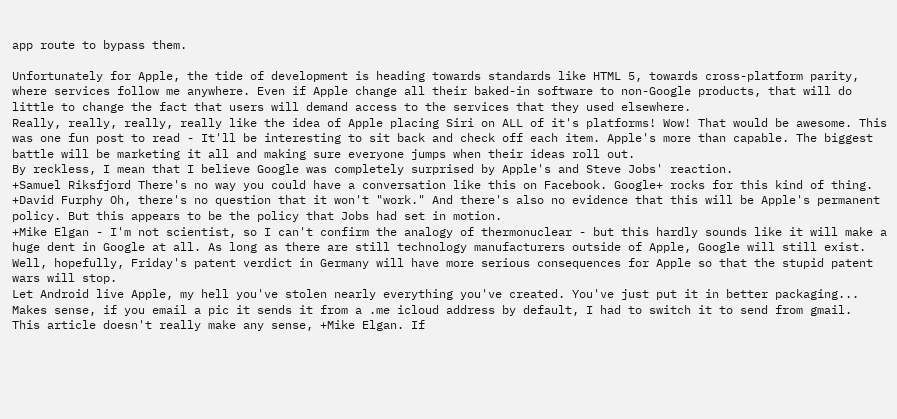app route to bypass them.

Unfortunately for Apple, the tide of development is heading towards standards like HTML 5, towards cross-platform parity, where services follow me anywhere. Even if Apple change all their baked-in software to non-Google products, that will do little to change the fact that users will demand access to the services that they used elsewhere.
Really, really, really, really like the idea of Apple placing Siri on ALL of it's platforms! Wow! That would be awesome. This was one fun post to read - It'll be interesting to sit back and check off each item. Apple's more than capable. The biggest battle will be marketing it all and making sure everyone jumps when their ideas roll out.
By reckless, I mean that I believe Google was completely surprised by Apple's and Steve Jobs' reaction.
+Samuel Riksfjord There's no way you could have a conversation like this on Facebook. Google+ rocks for this kind of thing.
+David Furphy Oh, there's no question that it won't "work." And there's also no evidence that this will be Apple's permanent policy. But this appears to be the policy that Jobs had set in motion.
+Mike Elgan - I'm not scientist, so I can't confirm the analogy of thermonuclear - but this hardly sounds like it will make a huge dent in Google at all. As long as there are still technology manufacturers outside of Apple, Google will still exist.
Well, hopefully, Friday's patent verdict in Germany will have more serious consequences for Apple so that the stupid patent wars will stop.
Let Android live Apple, my hell you've stolen nearly everything you've created. You've just put it in better packaging...
Makes sense, if you email a pic it sends it from a .me icloud address by default, I had to switch it to send from gmail.
This article doesn't really make any sense, +Mike Elgan. If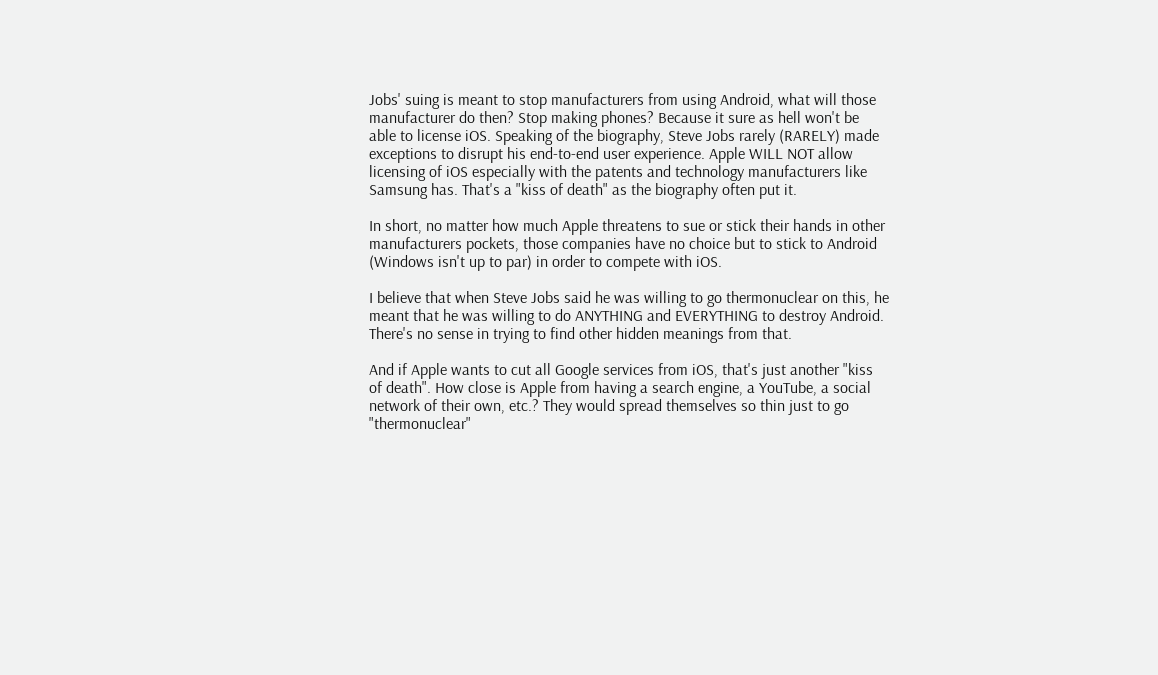Jobs' suing is meant to stop manufacturers from using Android, what will those manufacturer do then? Stop making phones? Because it sure as hell won't be able to license iOS. Speaking of the biography, Steve Jobs rarely (RARELY) made exceptions to disrupt his end-to-end user experience. Apple WILL NOT allow licensing of iOS especially with the patents and technology manufacturers like Samsung has. That's a "kiss of death" as the biography often put it.

In short, no matter how much Apple threatens to sue or stick their hands in other manufacturers pockets, those companies have no choice but to stick to Android (Windows isn't up to par) in order to compete with iOS.

I believe that when Steve Jobs said he was willing to go thermonuclear on this, he meant that he was willing to do ANYTHING and EVERYTHING to destroy Android. There's no sense in trying to find other hidden meanings from that.

And if Apple wants to cut all Google services from iOS, that's just another "kiss of death". How close is Apple from having a search engine, a YouTube, a social network of their own, etc.? They would spread themselves so thin just to go "thermonuclear"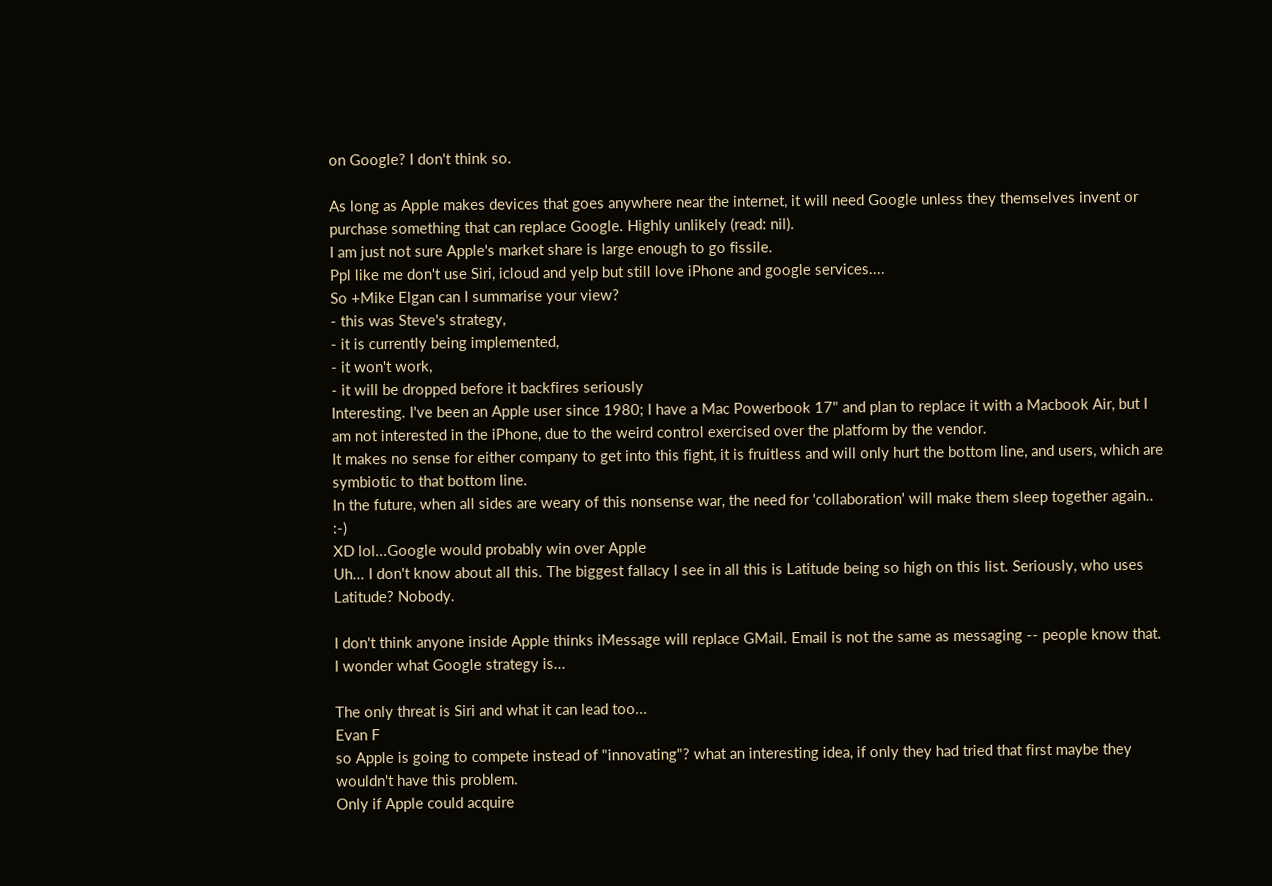on Google? I don't think so.

As long as Apple makes devices that goes anywhere near the internet, it will need Google unless they themselves invent or purchase something that can replace Google. Highly unlikely (read: nil).
I am just not sure Apple's market share is large enough to go fissile.
Ppl like me don't use Siri, icloud and yelp but still love iPhone and google services....
So +Mike Elgan can I summarise your view?
- this was Steve's strategy,
- it is currently being implemented,
- it won't work,
- it will be dropped before it backfires seriously
Interesting. I've been an Apple user since 1980; I have a Mac Powerbook 17" and plan to replace it with a Macbook Air, but I am not interested in the iPhone, due to the weird control exercised over the platform by the vendor.
It makes no sense for either company to get into this fight, it is fruitless and will only hurt the bottom line, and users, which are symbiotic to that bottom line.
In the future, when all sides are weary of this nonsense war, the need for 'collaboration' will make them sleep together again.. :-)
XD lol...Google would probably win over Apple
Uh... I don't know about all this. The biggest fallacy I see in all this is Latitude being so high on this list. Seriously, who uses Latitude? Nobody.

I don't think anyone inside Apple thinks iMessage will replace GMail. Email is not the same as messaging -- people know that.
I wonder what Google strategy is...

The only threat is Siri and what it can lead too...
Evan F
so Apple is going to compete instead of "innovating"? what an interesting idea, if only they had tried that first maybe they wouldn't have this problem.
Only if Apple could acquire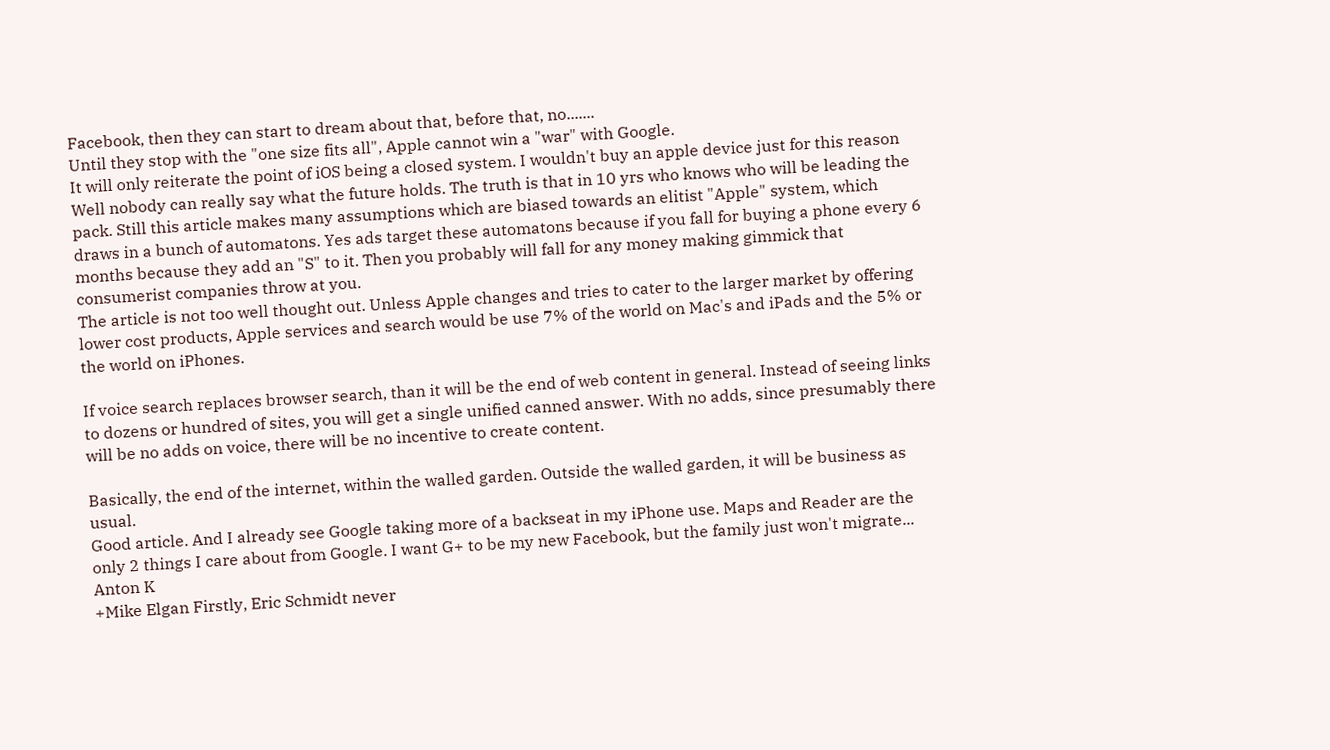Facebook, then they can start to dream about that, before that, no.......
Until they stop with the "one size fits all", Apple cannot win a "war" with Google.
It will only reiterate the point of iOS being a closed system. I wouldn't buy an apple device just for this reason
Well nobody can really say what the future holds. The truth is that in 10 yrs who knows who will be leading the pack. Still this article makes many assumptions which are biased towards an elitist "Apple" system, which draws in a bunch of automatons. Yes ads target these automatons because if you fall for buying a phone every 6 months because they add an "S" to it. Then you probably will fall for any money making gimmick that consumerist companies throw at you.
The article is not too well thought out. Unless Apple changes and tries to cater to the larger market by offering lower cost products, Apple services and search would be use 7% of the world on Mac's and iPads and the 5% or the world on iPhones.

If voice search replaces browser search, than it will be the end of web content in general. Instead of seeing links to dozens or hundred of sites, you will get a single unified canned answer. With no adds, since presumably there will be no adds on voice, there will be no incentive to create content.

Basically, the end of the internet, within the walled garden. Outside the walled garden, it will be business as usual.
Good article. And I already see Google taking more of a backseat in my iPhone use. Maps and Reader are the only 2 things I care about from Google. I want G+ to be my new Facebook, but the family just won't migrate...
Anton K
+Mike Elgan Firstly, Eric Schmidt never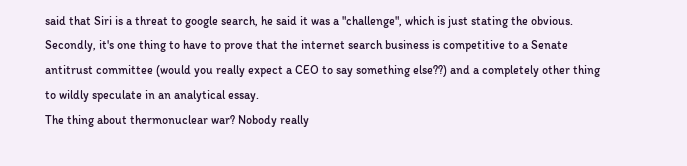said that Siri is a threat to google search, he said it was a "challenge", which is just stating the obvious. Secondly, it's one thing to have to prove that the internet search business is competitive to a Senate antitrust committee (would you really expect a CEO to say something else??) and a completely other thing to wildly speculate in an analytical essay.
The thing about thermonuclear war? Nobody really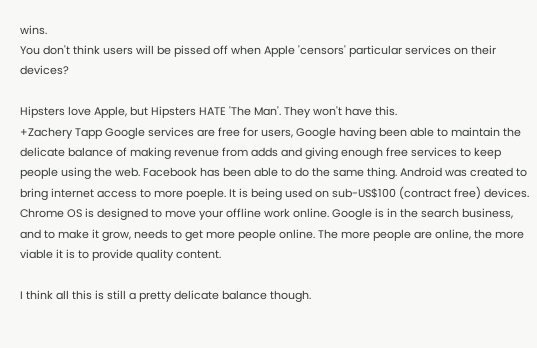wins.
You don't think users will be pissed off when Apple 'censors' particular services on their devices?

Hipsters love Apple, but Hipsters HATE 'The Man'. They won't have this.
+Zachery Tapp Google services are free for users, Google having been able to maintain the delicate balance of making revenue from adds and giving enough free services to keep people using the web. Facebook has been able to do the same thing. Android was created to bring internet access to more poeple. It is being used on sub-US$100 (contract free) devices. Chrome OS is designed to move your offline work online. Google is in the search business, and to make it grow, needs to get more people online. The more people are online, the more viable it is to provide quality content.

I think all this is still a pretty delicate balance though.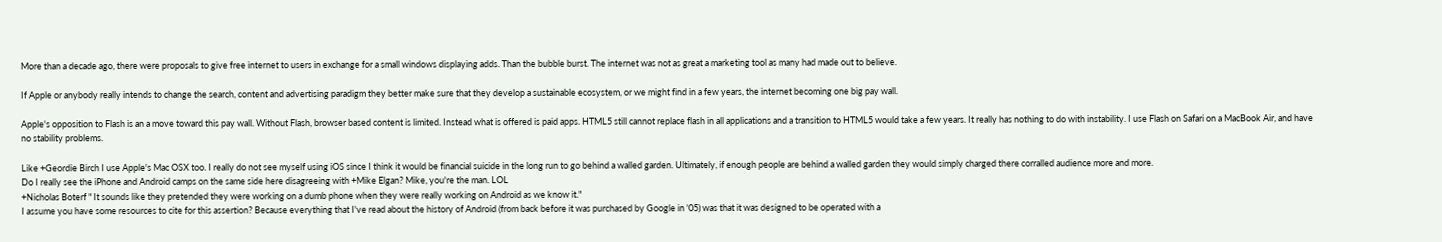More than a decade ago, there were proposals to give free internet to users in exchange for a small windows displaying adds. Than the bubble burst. The internet was not as great a marketing tool as many had made out to believe.

If Apple or anybody really intends to change the search, content and advertising paradigm they better make sure that they develop a sustainable ecosystem, or we might find in a few years, the internet becoming one big pay wall.

Apple's opposition to Flash is an a move toward this pay wall. Without Flash, browser based content is limited. Instead what is offered is paid apps. HTML5 still cannot replace flash in all applications and a transition to HTML5 would take a few years. It really has nothing to do with instability. I use Flash on Safari on a MacBook Air, and have no stability problems.

Like +Geordie Birch I use Apple's Mac OSX too. I really do not see myself using iOS since I think it would be financial suicide in the long run to go behind a walled garden. Ultimately, if enough people are behind a walled garden they would simply charged there corralled audience more and more.
Do I really see the iPhone and Android camps on the same side here disagreeing with +Mike Elgan? Mike, you're the man. LOL
+Nicholas Boterf " It sounds like they pretended they were working on a dumb phone when they were really working on Android as we know it."
I assume you have some resources to cite for this assertion? Because everything that I've read about the history of Android (from back before it was purchased by Google in '05) was that it was designed to be operated with a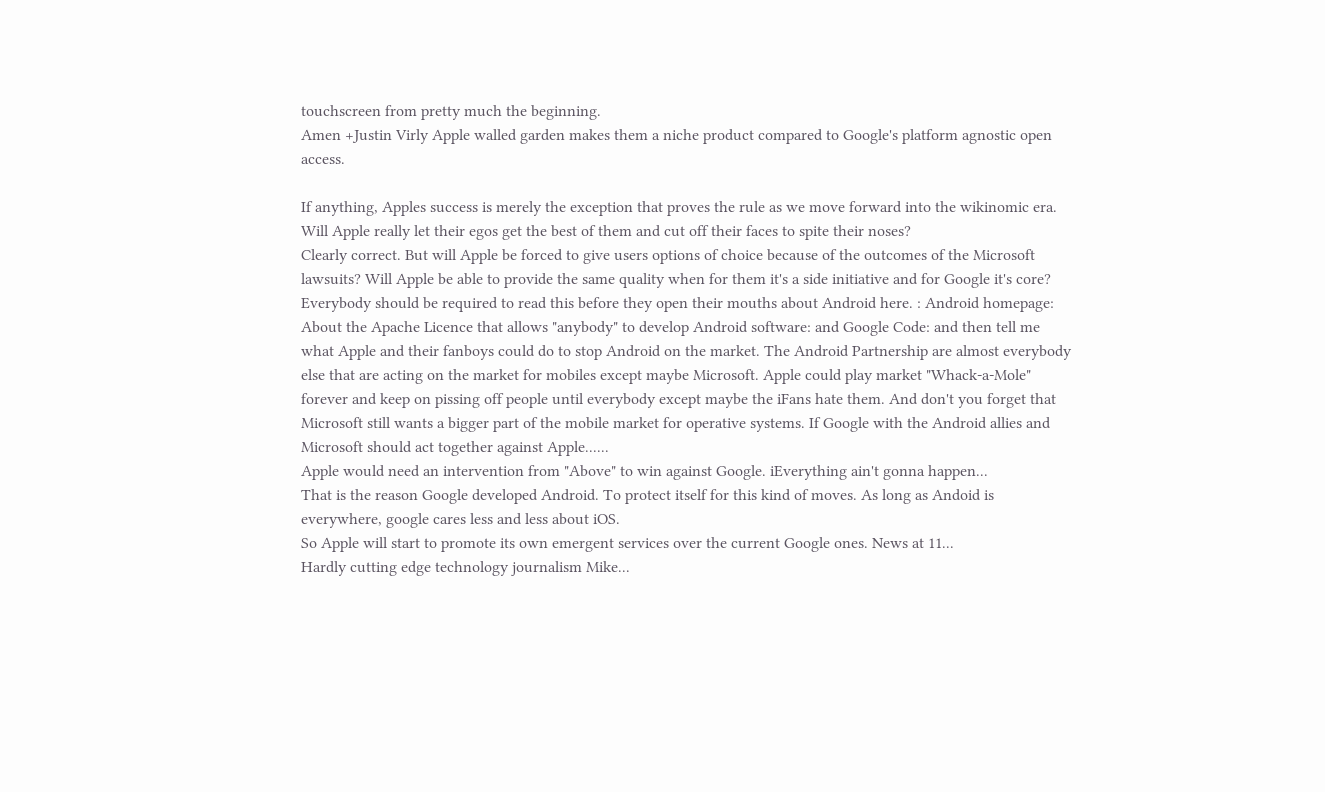touchscreen from pretty much the beginning.
Amen +Justin Virly Apple walled garden makes them a niche product compared to Google's platform agnostic open access.

If anything, Apples success is merely the exception that proves the rule as we move forward into the wikinomic era.
Will Apple really let their egos get the best of them and cut off their faces to spite their noses?
Clearly correct. But will Apple be forced to give users options of choice because of the outcomes of the Microsoft lawsuits? Will Apple be able to provide the same quality when for them it's a side initiative and for Google it's core?
Everybody should be required to read this before they open their mouths about Android here. : Android homepage: About the Apache Licence that allows "anybody" to develop Android software: and Google Code: and then tell me what Apple and their fanboys could do to stop Android on the market. The Android Partnership are almost everybody else that are acting on the market for mobiles except maybe Microsoft. Apple could play market "Whack-a-Mole" forever and keep on pissing off people until everybody except maybe the iFans hate them. And don't you forget that Microsoft still wants a bigger part of the mobile market for operative systems. If Google with the Android allies and Microsoft should act together against Apple......
Apple would need an intervention from "Above" to win against Google. iEverything ain't gonna happen...
That is the reason Google developed Android. To protect itself for this kind of moves. As long as Andoid is everywhere, google cares less and less about iOS.
So Apple will start to promote its own emergent services over the current Google ones. News at 11...
Hardly cutting edge technology journalism Mike...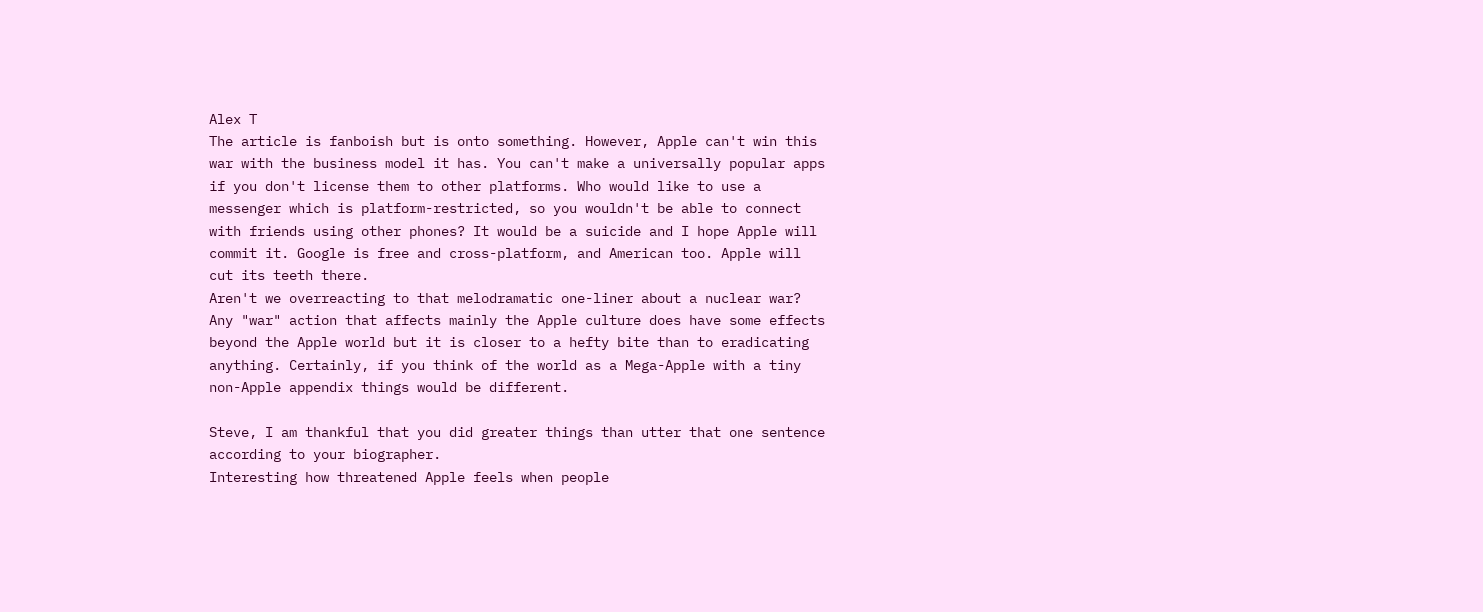Alex T
The article is fanboish but is onto something. However, Apple can't win this war with the business model it has. You can't make a universally popular apps if you don't license them to other platforms. Who would like to use a messenger which is platform-restricted, so you wouldn't be able to connect with friends using other phones? It would be a suicide and I hope Apple will commit it. Google is free and cross-platform, and American too. Apple will cut its teeth there.
Aren't we overreacting to that melodramatic one-liner about a nuclear war? Any "war" action that affects mainly the Apple culture does have some effects beyond the Apple world but it is closer to a hefty bite than to eradicating anything. Certainly, if you think of the world as a Mega-Apple with a tiny non-Apple appendix things would be different.

Steve, I am thankful that you did greater things than utter that one sentence according to your biographer.
Interesting how threatened Apple feels when people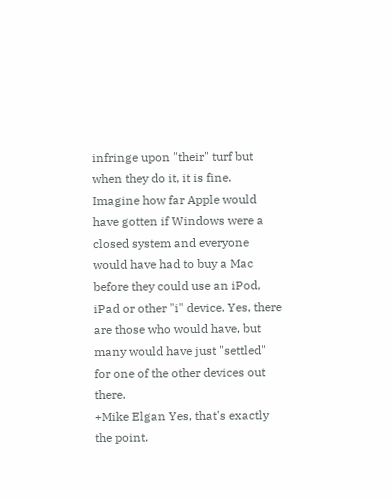infringe upon "their" turf but when they do it, it is fine. Imagine how far Apple would have gotten if Windows were a closed system and everyone would have had to buy a Mac before they could use an iPod, iPad or other "i" device. Yes, there are those who would have, but many would have just "settled" for one of the other devices out there.
+Mike Elgan Yes, that's exactly the point.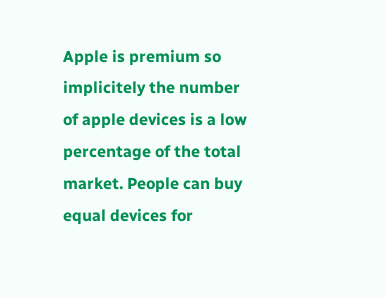Apple is premium so implicitely the number of apple devices is a low percentage of the total market. People can buy equal devices for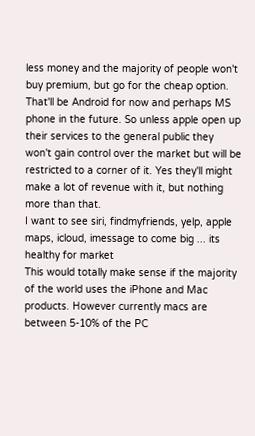less money and the majority of people won't buy premium, but go for the cheap option. That'll be Android for now and perhaps MS phone in the future. So unless apple open up their services to the general public they won't gain control over the market but will be restricted to a corner of it. Yes they'll might make a lot of revenue with it, but nothing more than that.
I want to see siri, findmyfriends, yelp, apple maps, icloud, imessage to come big ... its healthy for market
This would totally make sense if the majority of the world uses the iPhone and Mac products. However currently macs are between 5-10% of the PC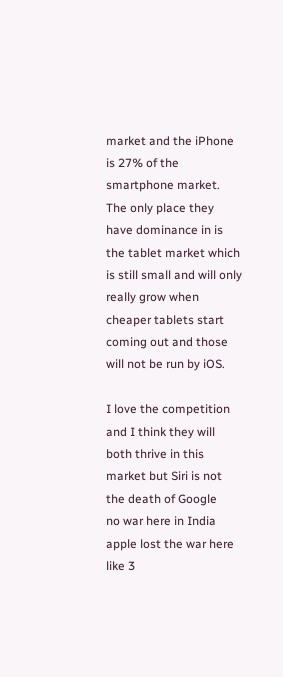market and the iPhone is 27% of the smartphone market. The only place they have dominance in is the tablet market which is still small and will only really grow when cheaper tablets start coming out and those will not be run by iOS.

I love the competition and I think they will both thrive in this market but Siri is not the death of Google
no war here in India apple lost the war here like 3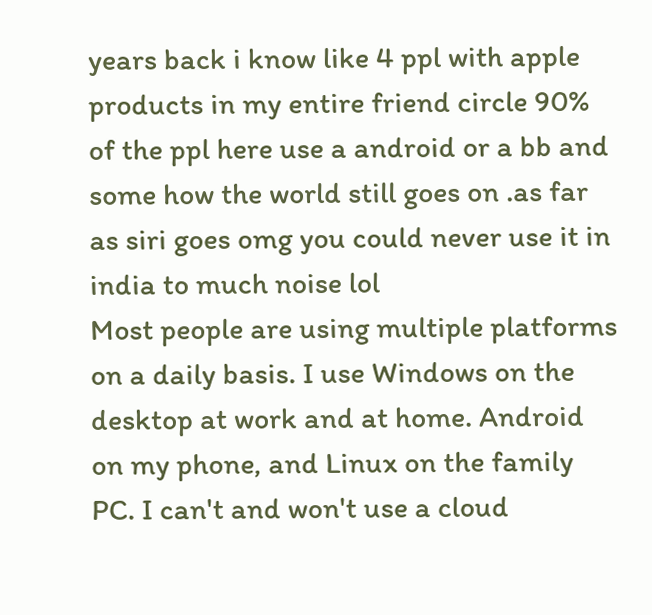years back i know like 4 ppl with apple products in my entire friend circle 90% of the ppl here use a android or a bb and some how the world still goes on .as far as siri goes omg you could never use it in india to much noise lol
Most people are using multiple platforms on a daily basis. I use Windows on the desktop at work and at home. Android on my phone, and Linux on the family PC. I can't and won't use a cloud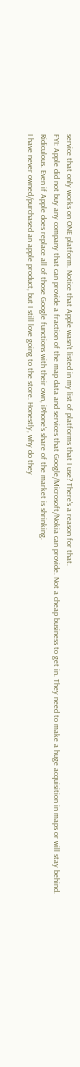service that only works on ONE platform. Notice that Apple wasn't listed in my list of platforms that I use? There's a reason for that.
FYI: Apple did not buy any company that can provide a fraction of the map data and services that Google/Microsoft/Nokia can provide. Not a cheap business to get in. They need to make a huge acquisition in maps or will stay behind.
Ridiculous. Even if Apple does replace all of those Google functions with their own, iPhone's share of the market is shrinking.
I have never owned/purchased an apple product, but I still love going to the store. Honestly, why do they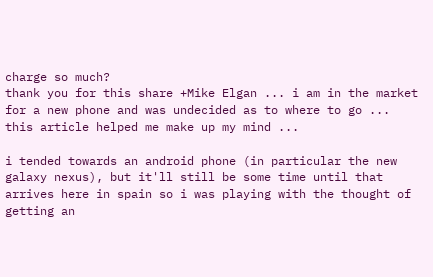charge so much?
thank you for this share +Mike Elgan ... i am in the market for a new phone and was undecided as to where to go ... this article helped me make up my mind ...

i tended towards an android phone (in particular the new galaxy nexus), but it'll still be some time until that arrives here in spain so i was playing with the thought of getting an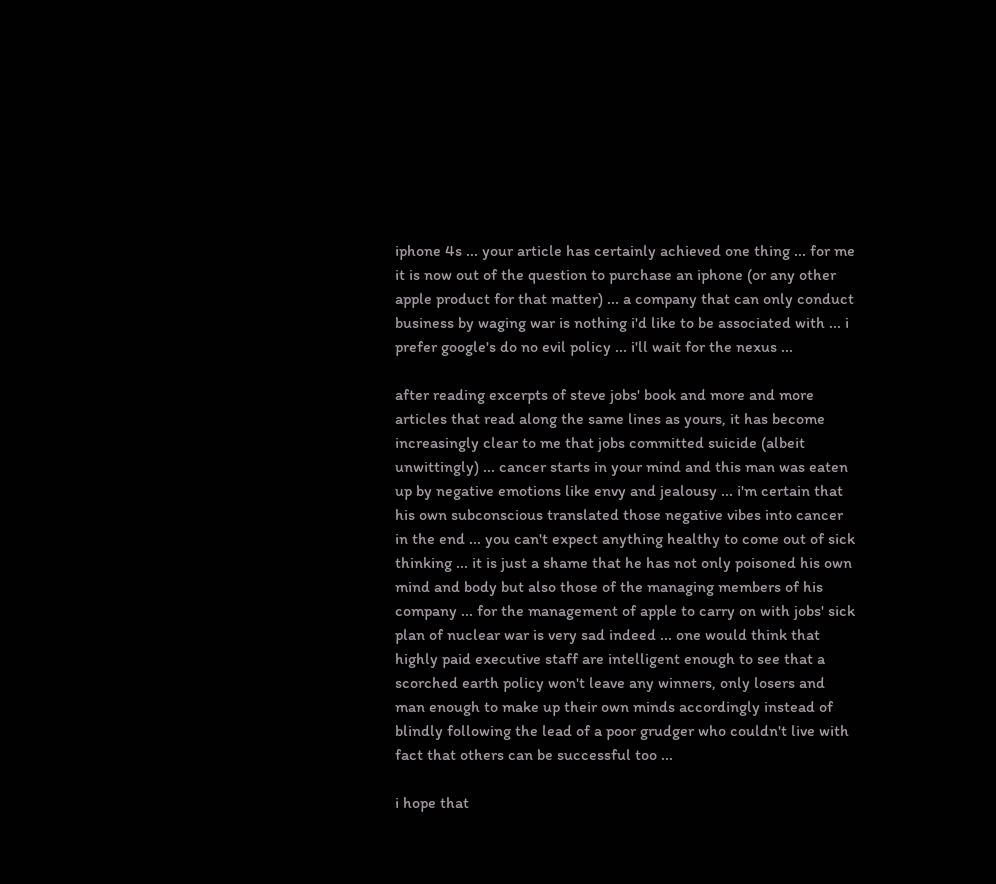iphone 4s ... your article has certainly achieved one thing ... for me it is now out of the question to purchase an iphone (or any other apple product for that matter) ... a company that can only conduct business by waging war is nothing i'd like to be associated with ... i prefer google's do no evil policy ... i'll wait for the nexus ...

after reading excerpts of steve jobs' book and more and more articles that read along the same lines as yours, it has become increasingly clear to me that jobs committed suicide (albeit unwittingly) ... cancer starts in your mind and this man was eaten up by negative emotions like envy and jealousy ... i'm certain that his own subconscious translated those negative vibes into cancer in the end ... you can't expect anything healthy to come out of sick thinking ... it is just a shame that he has not only poisoned his own mind and body but also those of the managing members of his company ... for the management of apple to carry on with jobs' sick plan of nuclear war is very sad indeed ... one would think that highly paid executive staff are intelligent enough to see that a scorched earth policy won't leave any winners, only losers and man enough to make up their own minds accordingly instead of blindly following the lead of a poor grudger who couldn't live with fact that others can be successful too ...

i hope that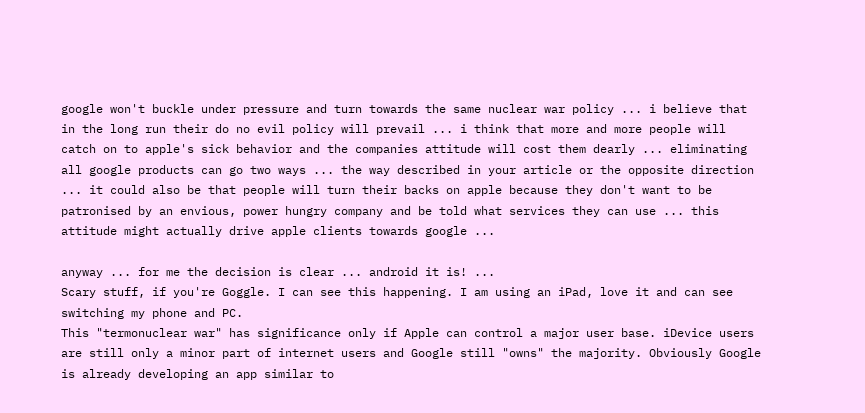google won't buckle under pressure and turn towards the same nuclear war policy ... i believe that in the long run their do no evil policy will prevail ... i think that more and more people will catch on to apple's sick behavior and the companies attitude will cost them dearly ... eliminating all google products can go two ways ... the way described in your article or the opposite direction ... it could also be that people will turn their backs on apple because they don't want to be patronised by an envious, power hungry company and be told what services they can use ... this attitude might actually drive apple clients towards google ...

anyway ... for me the decision is clear ... android it is! ...
Scary stuff, if you're Goggle. I can see this happening. I am using an iPad, love it and can see switching my phone and PC.
This "termonuclear war" has significance only if Apple can control a major user base. iDevice users are still only a minor part of internet users and Google still "owns" the majority. Obviously Google is already developing an app similar to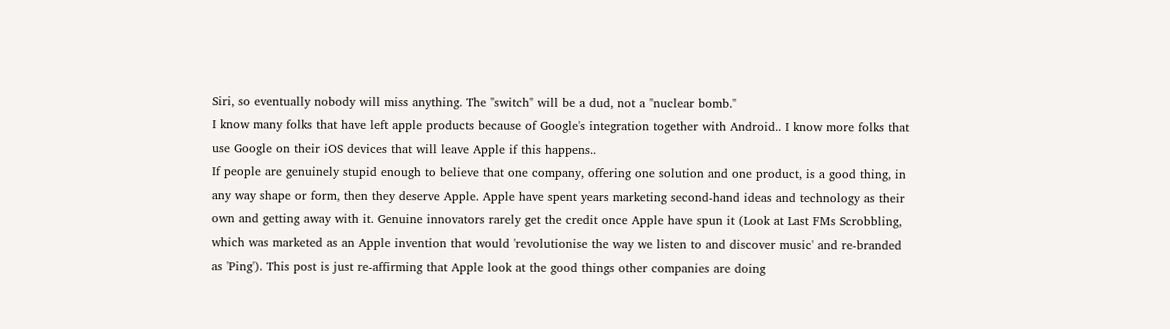Siri, so eventually nobody will miss anything. The "switch" will be a dud, not a "nuclear bomb."
I know many folks that have left apple products because of Google's integration together with Android.. I know more folks that use Google on their iOS devices that will leave Apple if this happens..
If people are genuinely stupid enough to believe that one company, offering one solution and one product, is a good thing, in any way shape or form, then they deserve Apple. Apple have spent years marketing second-hand ideas and technology as their own and getting away with it. Genuine innovators rarely get the credit once Apple have spun it (Look at Last FMs Scrobbling, which was marketed as an Apple invention that would 'revolutionise the way we listen to and discover music' and re-branded as 'Ping'). This post is just re-affirming that Apple look at the good things other companies are doing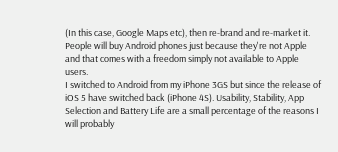(In this case, Google Maps etc), then re-brand and re-market it. People will buy Android phones just because they're not Apple and that comes with a freedom simply not available to Apple users.
I switched to Android from my iPhone 3GS but since the release of iOS 5 have switched back (iPhone 4S). Usability, Stability, App Selection and Battery Life are a small percentage of the reasons I will probably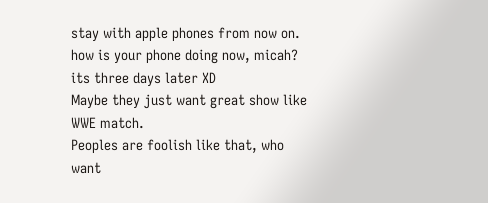stay with apple phones from now on.
how is your phone doing now, micah? its three days later XD
Maybe they just want great show like WWE match.
Peoples are foolish like that, who want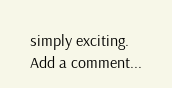simply exciting.
Add a comment...